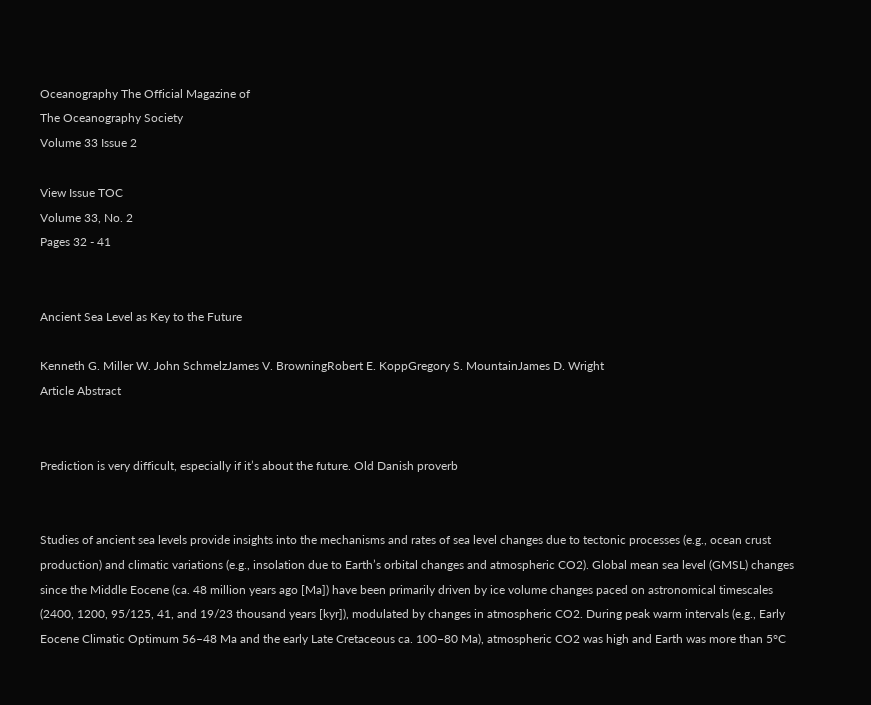Oceanography The Official Magazine of
The Oceanography Society
Volume 33 Issue 2

View Issue TOC
Volume 33, No. 2
Pages 32 - 41


Ancient Sea Level as Key to the Future

Kenneth G. Miller W. John SchmelzJames V. BrowningRobert E. KoppGregory S. MountainJames D. Wright
Article Abstract


Prediction is very difficult, especially if it’s about the future. Old Danish proverb


Studies of ancient sea levels provide insights into the mechanisms and rates of sea level changes due to tectonic processes (e.g., ocean crust production) and climatic variations (e.g., insolation due to Earth’s orbital changes and atmospheric CO2). Global mean sea level (GMSL) changes since the Middle Eocene (ca. 48 million years ago [Ma]) have been primarily driven by ice volume changes paced on astronomical timescales (2400, 1200, 95/125, 41, and 19/23 thousand years [kyr]), modulated by changes in atmospheric CO2. During peak warm intervals (e.g., Early Eocene Climatic Optimum 56–48 Ma and the early Late Cretaceous ca. 100–80 Ma), atmospheric CO2 was high and Earth was more than 5°C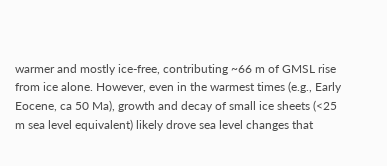warmer and mostly ice-free, contributing ~66 m of GMSL rise from ice alone. However, even in the warmest times (e.g., Early Eocene, ca 50 Ma), growth and decay of small ice sheets (<25 m sea level equivalent) likely drove sea level changes that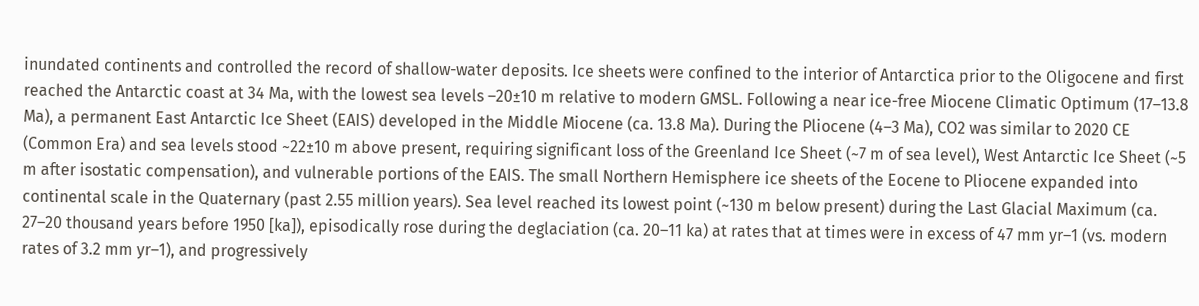inundated continents and controlled the record of shallow-water deposits. Ice sheets were confined to the interior of Antarctica prior to the Oligocene and first reached the Antarctic coast at 34 Ma, with the lowest sea levels –20±10 m relative to modern GMSL. Following a near ice-free Miocene Climatic Optimum (17–13.8 Ma), a permanent East Antarctic Ice Sheet (EAIS) developed in the Middle Miocene (ca. 13.8 Ma). During the Pliocene (4–3 Ma), CO2 was similar to 2020 CE (Common Era) and sea levels stood ~22±10 m above present, requiring significant loss of the Greenland Ice Sheet (~7 m of sea level), West Antarctic Ice Sheet (~5 m after isostatic compensation), and vulnerable portions of the EAIS. The small Northern Hemisphere ice sheets of the Eocene to Pliocene expanded into continental scale in the Quaternary (past 2.55 million years). Sea level reached its lowest point (~130 m below present) during the Last Glacial Maximum (ca. 27–20 thousand years before 1950 [ka]), episodically rose during the deglaciation (ca. 20–11 ka) at rates that at times were in excess of 47 mm yr–1 (vs. modern rates of 3.2 mm yr–1), and progressively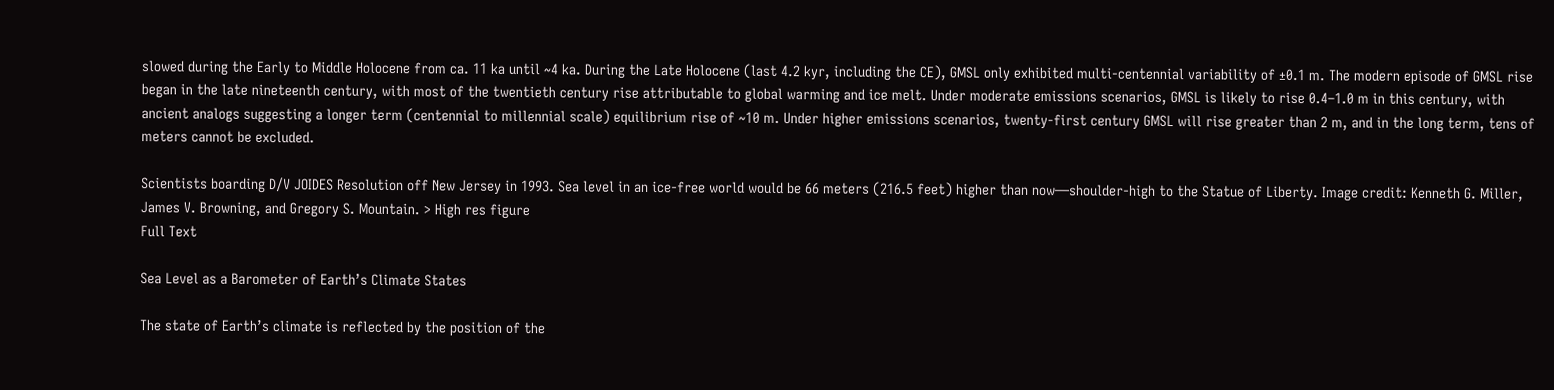slowed during the Early to Middle Holocene from ca. 11 ka until ~4 ka. During the Late Holocene (last 4.2 kyr, including the CE), GMSL only exhibited multi-centennial variability of ±0.1 m. The modern episode of GMSL rise began in the late nineteenth century, with most of the twentieth century rise attributable to global warming and ice melt. Under moderate emissions scenarios, GMSL is likely to rise 0.4–1.0 m in this century, with ancient analogs suggesting a longer term (centennial to millennial scale) equilibrium rise of ~10 m. Under higher emissions scenarios, twenty-first century GMSL will rise greater than 2 m, and in the long term, tens of meters cannot be excluded.

Scientists boarding D/V JOIDES Resolution off New Jersey in 1993. Sea level in an ice-free world would be 66 meters (216.5 feet) higher than now—shoulder-high to the Statue of Liberty. Image credit: Kenneth G. Miller, James V. Browning, and Gregory S. Mountain. > High res figure
Full Text

Sea Level as a Barometer of Earth’s Climate States

The state of Earth’s climate is reflected by the position of the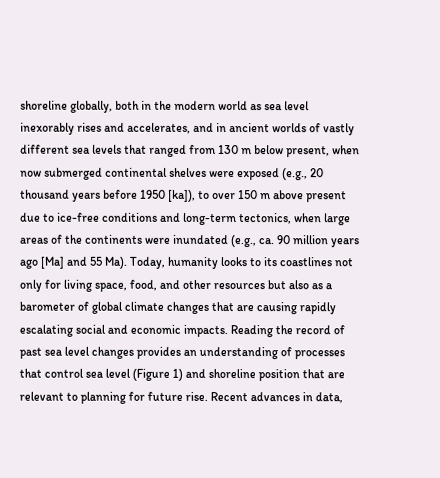shoreline globally, both in the modern world as sea level inexorably rises and accelerates, and in ancient worlds of vastly different sea levels that ranged from 130 m below present, when now submerged continental shelves were exposed (e.g., 20 thousand years before 1950 [ka]), to over 150 m above present due to ice-free conditions and long-term tectonics, when large areas of the continents were inundated (e.g., ca. 90 million years ago [Ma] and 55 Ma). Today, humanity looks to its coastlines not only for living space, food, and other resources but also as a barometer of global climate changes that are causing rapidly escalating social and economic impacts. Reading the record of past sea level changes provides an understanding of processes that control sea level (Figure 1) and shoreline position that are relevant to planning for future rise. Recent advances in data,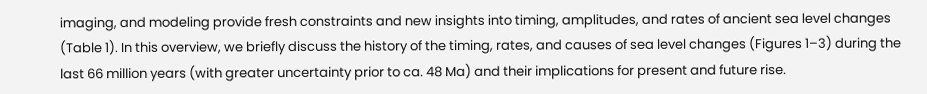imaging, and modeling provide fresh constraints and new insights into timing, amplitudes, and rates of ancient sea level changes (Table 1). In this overview, we briefly discuss the history of the timing, rates, and causes of sea level changes (Figures 1–3) during the last 66 million years (with greater uncertainty prior to ca. 48 Ma) and their implications for present and future rise.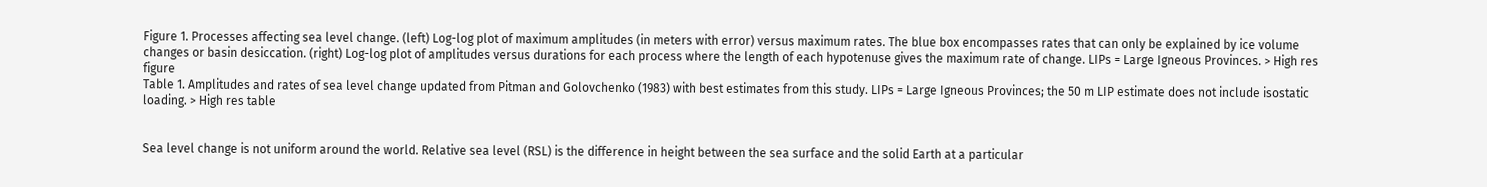Figure 1. Processes affecting sea level change. (left) Log-log plot of maximum amplitudes (in meters with error) versus maximum rates. The blue box encompasses rates that can only be explained by ice volume changes or basin desiccation. (right) Log-log plot of amplitudes versus durations for each process where the length of each hypotenuse gives the maximum rate of change. LIPs = Large Igneous Provinces. > High res figure
Table 1. Amplitudes and rates of sea level change updated from Pitman and Golovchenko (1983) with best estimates from this study. LIPs = Large Igneous Provinces; the 50 m LIP estimate does not include isostatic loading. > High res table


Sea level change is not uniform around the world. Relative sea level (RSL) is the difference in height between the sea surface and the solid Earth at a particular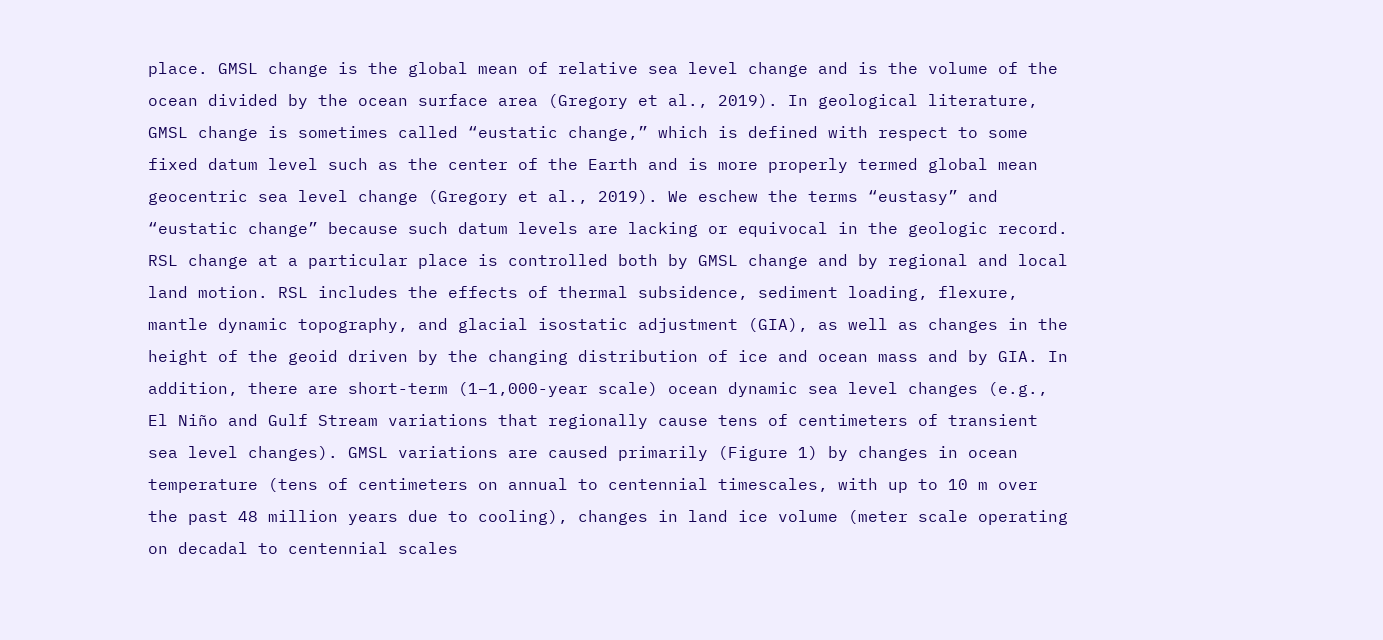place. GMSL change is the global mean of relative sea level change and is the volume of the ocean divided by the ocean surface area (Gregory et al., 2019). In geological literature, GMSL change is sometimes called “eustatic change,” which is defined with respect to some fixed datum level such as the center of the Earth and is more properly termed global mean geocentric sea level change (Gregory et al., 2019). We eschew the terms “eustasy” and “eustatic change” because such datum levels are lacking or equivocal in the geologic record. RSL change at a particular place is controlled both by GMSL change and by regional and local land motion. RSL includes the effects of thermal subsidence, sediment loading, flexure, mantle dynamic topography, and glacial isostatic adjustment (GIA), as well as changes in the height of the geoid driven by the changing distribution of ice and ocean mass and by GIA. In addition, there are short-term (1–1,000-year scale) ocean dynamic sea level changes (e.g., El Niño and Gulf Stream variations that regionally cause tens of centimeters of transient sea level changes). GMSL variations are caused primarily (Figure 1) by changes in ocean temperature (tens of centimeters on annual to centennial timescales, with up to 10 m over the past 48 million years due to cooling), changes in land ice volume (meter scale operating on decadal to centennial scales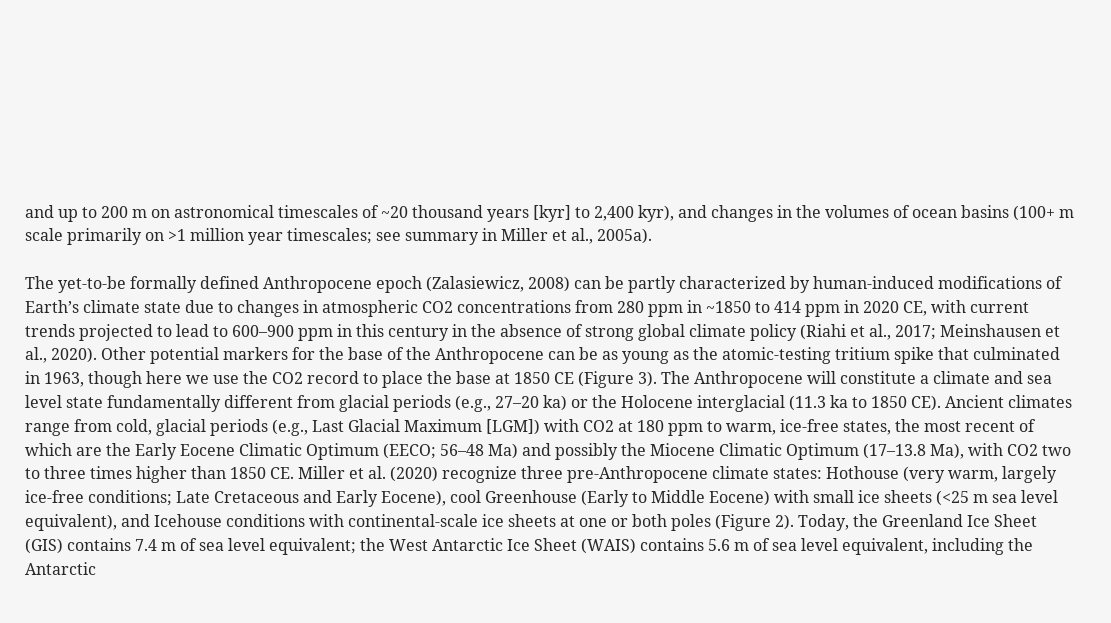and up to 200 m on astronomical timescales of ~20 thousand years [kyr] to 2,400 kyr), and changes in the volumes of ocean basins (100+ m scale primarily on >1 million year timescales; see summary in Miller et al., 2005a).

The yet-to-be formally defined Anthropocene epoch (Zalasiewicz, 2008) can be partly characterized by human-induced modifications of Earth’s climate state due to changes in atmospheric CO2 concentrations from 280 ppm in ~1850 to 414 ppm in 2020 CE, with current trends projected to lead to 600–900 ppm in this century in the absence of strong global climate policy (Riahi et al., 2017; Meinshausen et al., 2020). Other potential markers for the base of the Anthropocene can be as young as the atomic-testing tritium spike that culminated in 1963, though here we use the CO2 record to place the base at 1850 CE (Figure 3). The Anthropocene will constitute a climate and sea level state fundamentally different from glacial periods (e.g., 27–20 ka) or the Holocene interglacial (11.3 ka to 1850 CE). Ancient climates range from cold, glacial periods (e.g., Last Glacial Maximum [LGM]) with CO2 at 180 ppm to warm, ice-free states, the most recent of which are the Early Eocene Climatic Optimum (EECO; 56–48 Ma) and possibly the Miocene Climatic Optimum (17–13.8 Ma), with CO2 two to three times higher than 1850 CE. Miller et al. (2020) recognize three pre-Anthropocene climate states: Hothouse (very warm, largely ice-free conditions; Late Cretaceous and Early Eocene), cool Greenhouse (Early to Middle Eocene) with small ice sheets (<25 m sea level equivalent), and Icehouse conditions with continental-scale ice sheets at one or both poles (Figure 2). Today, the Greenland Ice Sheet (GIS) contains 7.4 m of sea level equivalent; the West Antarctic Ice Sheet (WAIS) contains 5.6 m of sea level equivalent, including the Antarctic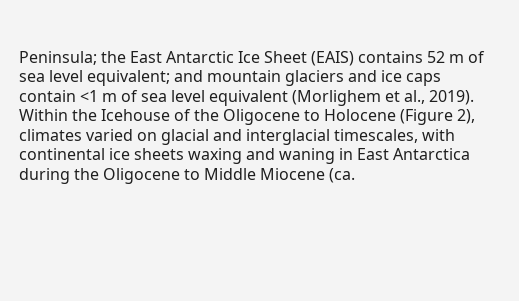Peninsula; the East Antarctic Ice Sheet (EAIS) contains 52 m of sea level equivalent; and mountain glaciers and ice caps contain <1 m of sea level equivalent (Morlighem et al., 2019). Within the Icehouse of the Oligocene to Holocene (Figure 2), climates varied on glacial and interglacial timescales, with continental ice sheets waxing and waning in East Antarctica during the Oligocene to Middle Miocene (ca.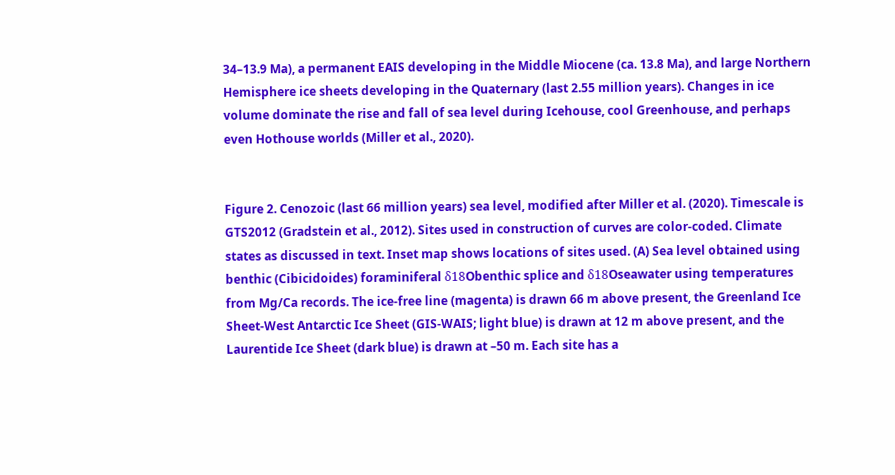34–13.9 Ma), a permanent EAIS developing in the Middle Miocene (ca. 13.8 Ma), and large Northern Hemisphere ice sheets developing in the Quaternary (last 2.55 million years). Changes in ice volume dominate the rise and fall of sea level during Icehouse, cool Greenhouse, and perhaps even Hothouse worlds (Miller et al., 2020).


Figure 2. Cenozoic (last 66 million years) sea level, modified after Miller et al. (2020). Timescale is GTS2012 (Gradstein et al., 2012). Sites used in construction of curves are color-coded. Climate states as discussed in text. Inset map shows locations of sites used. (A) Sea level obtained using benthic (Cibicidoides) foraminiferal δ18Obenthic splice and δ18Oseawater using temperatures from Mg/Ca records. The ice-free line (magenta) is drawn 66 m above present, the Greenland Ice Sheet-West Antarctic Ice Sheet (GIS-WAIS; light blue) is drawn at 12 m above present, and the Laurentide Ice Sheet (dark blue) is drawn at –50 m. Each site has a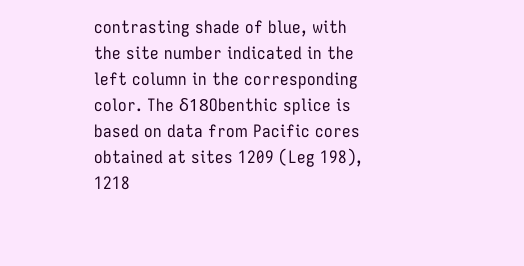contrasting shade of blue, with the site number indicated in the left column in the corresponding color. The δ18Obenthic splice is based on data from Pacific cores obtained at sites 1209 (Leg 198), 1218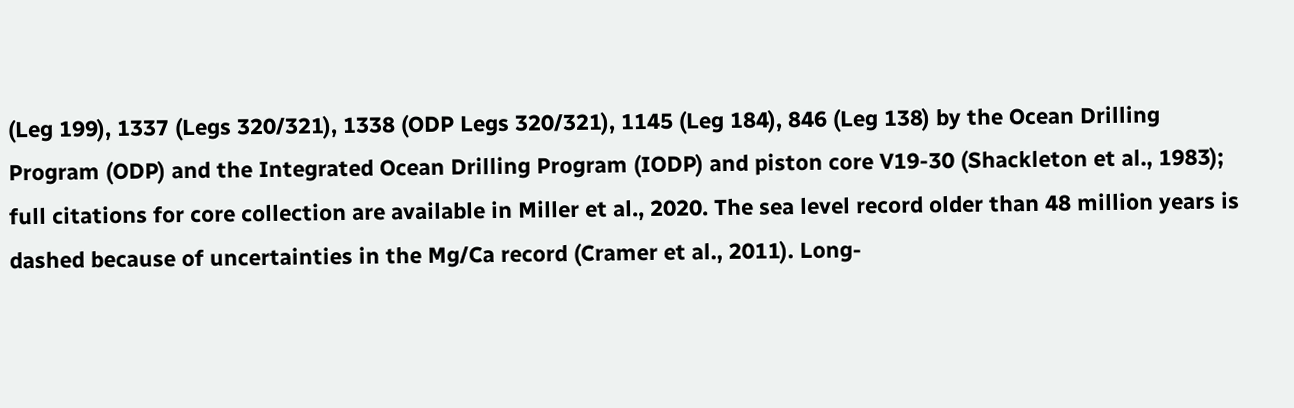(Leg 199), 1337 (Legs 320/321), 1338 (ODP Legs 320/321), 1145 (Leg 184), 846 (Leg 138) by the Ocean Drilling Program (ODP) and the Integrated Ocean Drilling Program (IODP) and piston core V19-30 (Shackleton et al., 1983); full citations for core collection are available in Miller et al., 2020. The sea level record older than 48 million years is dashed because of uncertainties in the Mg/Ca record (Cramer et al., 2011). Long-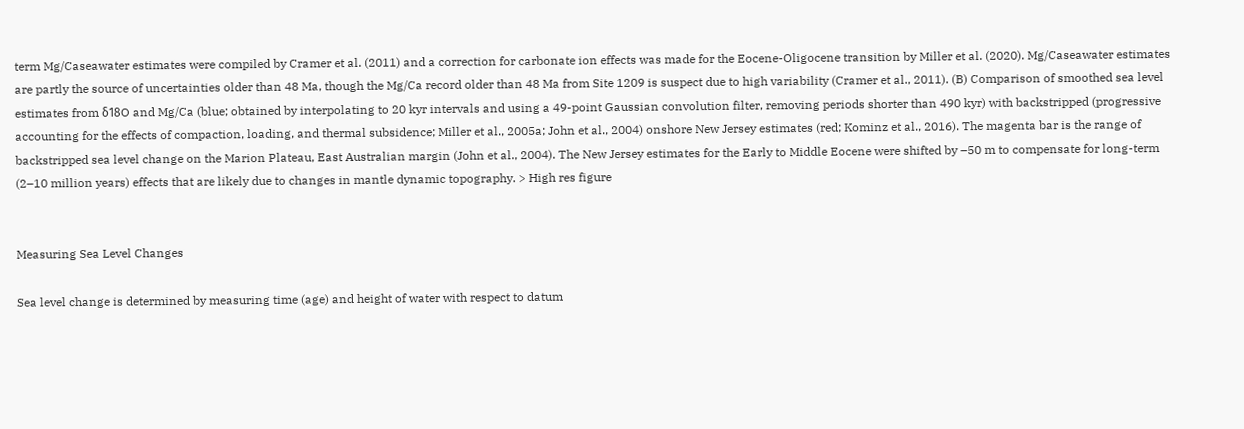term Mg/Caseawater estimates were compiled by Cramer et al. (2011) and a correction for carbonate ion effects was made for the Eocene-Oligocene transition by Miller et al. (2020). Mg/Caseawater estimates are partly the source of uncertainties older than 48 Ma, though the Mg/Ca record older than 48 Ma from Site 1209 is suspect due to high variability (Cramer et al., 2011). (B) Comparison of smoothed sea level estimates from δ18O and Mg/Ca (blue; obtained by interpolating to 20 kyr intervals and using a 49-point Gaussian convolution filter, removing periods shorter than 490 kyr) with backstripped (progressive accounting for the effects of compaction, loading, and thermal subsidence; Miller et al., 2005a; John et al., 2004) onshore New Jersey estimates (red; Kominz et al., 2016). The magenta bar is the range of backstripped sea level change on the Marion Plateau, East Australian margin (John et al., 2004). The New Jersey estimates for the Early to Middle Eocene were shifted by –50 m to compensate for long-term (2–10 million years) effects that are likely due to changes in mantle dynamic topography. > High res figure


Measuring Sea Level Changes

Sea level change is determined by measuring time (age) and height of water with respect to datum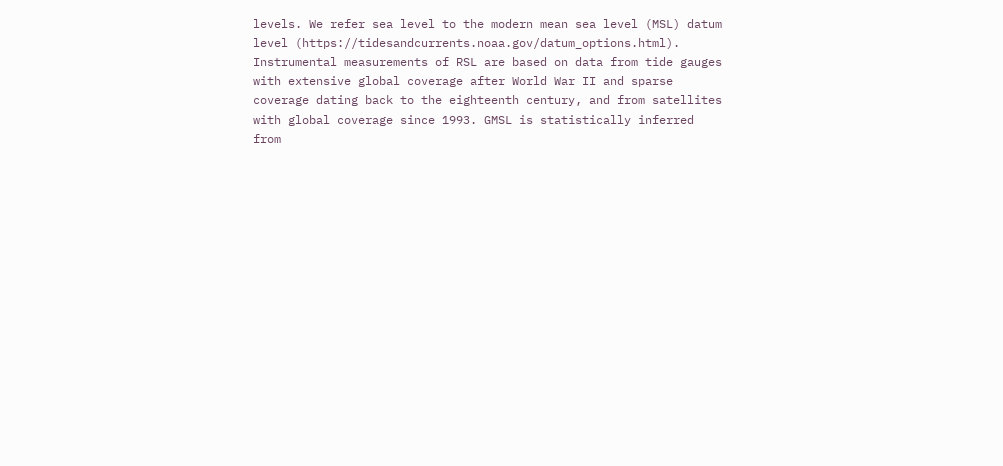levels. We refer sea level to the modern mean sea level (MSL) datum level (https://tidesandcurrents.noaa.gov/datum_options.html). Instrumental measurements of RSL are based on data from tide gauges with extensive global coverage after World War II and sparse coverage dating back to the eighteenth century, and from satellites with global coverage since 1993. GMSL is statistically inferred from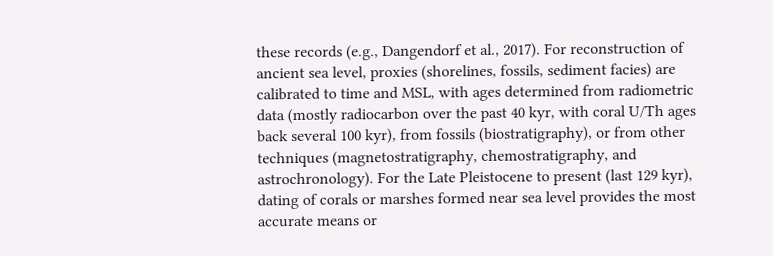these records (e.g., Dangendorf et al., 2017). For reconstruction of ancient sea level, proxies (shorelines, fossils, sediment facies) are calibrated to time and MSL, with ages determined from radiometric data (mostly radiocarbon over the past 40 kyr, with coral U/Th ages back several 100 kyr), from fossils (biostratigraphy), or from other techniques (magnetostratigraphy, chemostratigraphy, and astrochronology). For the Late Pleistocene to present (last 129 kyr), dating of corals or marshes formed near sea level provides the most accurate means or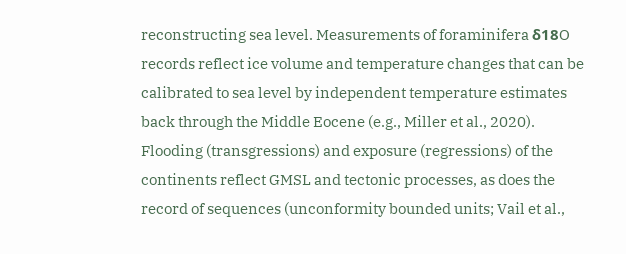reconstructing sea level. Measurements of foraminifera δ18O records reflect ice volume and temperature changes that can be calibrated to sea level by independent temperature estimates back through the Middle Eocene (e.g., Miller et al., 2020). Flooding (transgressions) and exposure (regressions) of the continents reflect GMSL and tectonic processes, as does the record of sequences (unconformity bounded units; Vail et al.,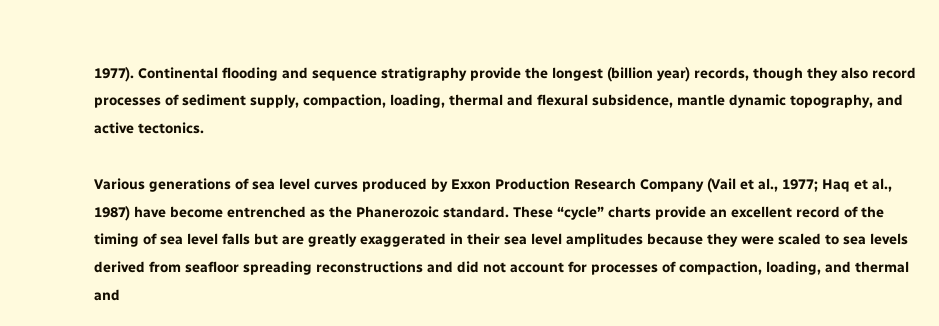1977). Continental flooding and sequence stratigraphy provide the longest (billion year) records, though they also record processes of sediment supply, compaction, loading, thermal and flexural subsidence, mantle dynamic topography, and active tectonics.

Various generations of sea level curves produced by Exxon Production Research Company (Vail et al., 1977; Haq et al., 1987) have become entrenched as the Phanerozoic standard. These “cycle” charts provide an excellent record of the timing of sea level falls but are greatly exaggerated in their sea level amplitudes because they were scaled to sea levels derived from seafloor spreading reconstructions and did not account for processes of compaction, loading, and thermal and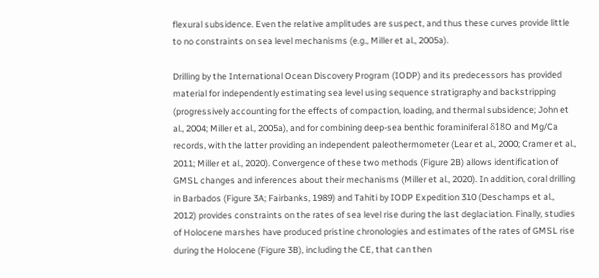flexural subsidence. Even the relative amplitudes are suspect, and thus these curves provide little to no constraints on sea level mechanisms (e.g., Miller et al., 2005a).

Drilling by the International Ocean Discovery Program (IODP) and its predecessors has provided material for independently estimating sea level using sequence stratigraphy and backstripping (progressively accounting for the effects of compaction, loading, and thermal subsidence; John et al., 2004; Miller et al., 2005a), and for combining deep-sea benthic foraminiferal δ18O and Mg/Ca records, with the latter providing an independent paleothermometer (Lear et al., 2000; Cramer et al., 2011; Miller et al., 2020). Convergence of these two methods (Figure 2B) allows identification of GMSL changes and inferences about their mechanisms (Miller et al., 2020). In addition, coral drilling in Barbados (Figure 3A; Fairbanks, 1989) and Tahiti by IODP Expedition 310 (Deschamps et al., 2012) provides constraints on the rates of sea level rise during the last deglaciation. Finally, studies of Holocene marshes have produced pristine chronologies and estimates of the rates of GMSL rise during the Holocene (Figure 3B), including the CE, that can then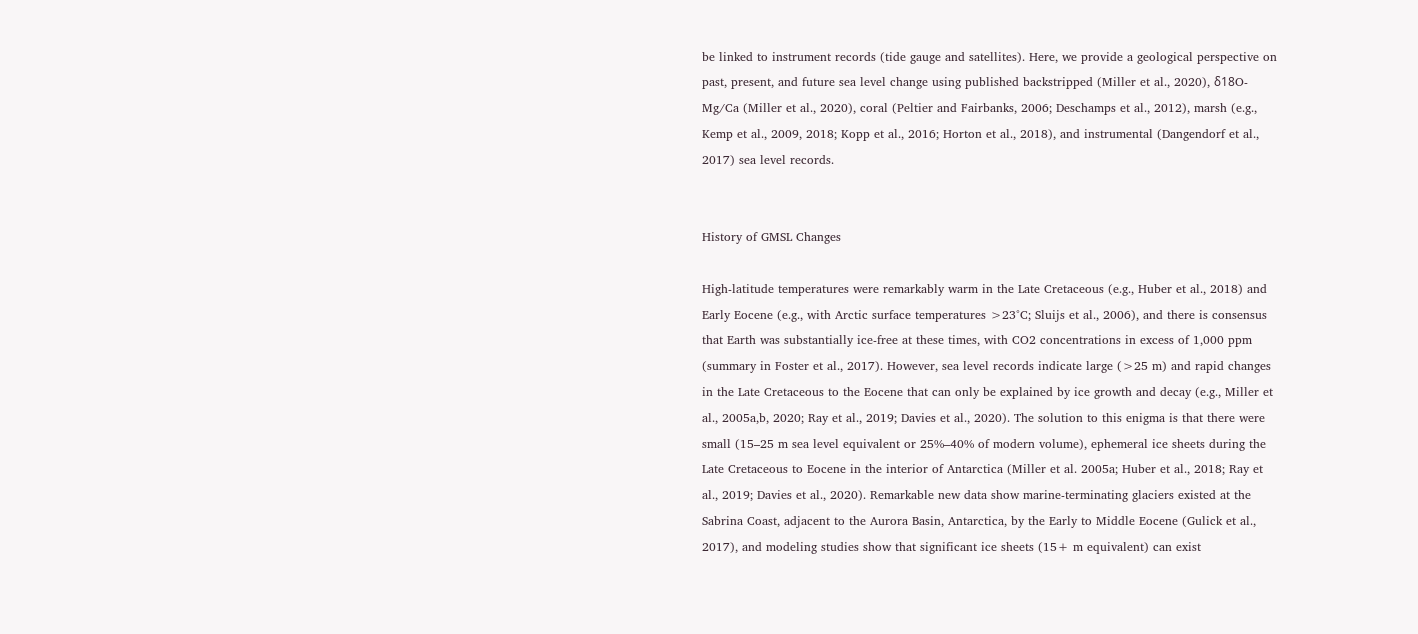be linked to instrument records (tide gauge and satellites). Here, we provide a geological perspective on past, present, and future sea level change using published backstripped (Miller et al., 2020), δ18O-Mg/Ca (Miller et al., 2020), coral (Peltier and Fairbanks, 2006; Deschamps et al., 2012), marsh (e.g., Kemp et al., 2009, 2018; Kopp et al., 2016; Horton et al., 2018), and instrumental (Dangendorf et al., 2017) sea level records.


History of GMSL Changes

High-latitude temperatures were remarkably warm in the Late Cretaceous (e.g., Huber et al., 2018) and Early Eocene (e.g., with Arctic surface temperatures >23°C; Sluijs et al., 2006), and there is consensus that Earth was substantially ice-free at these times, with CO2 concentrations in excess of 1,000 ppm (summary in Foster et al., 2017). However, sea level records indicate large (>25 m) and rapid changes in the Late Cretaceous to the Eocene that can only be explained by ice growth and decay (e.g., Miller et al., 2005a,b, 2020; Ray et al., 2019; Davies et al., 2020). The solution to this enigma is that there were small (15–25 m sea level equivalent or 25%–40% of modern volume), ephemeral ice sheets during the Late Cretaceous to Eocene in the interior of Antarctica (Miller et al. 2005a; Huber et al., 2018; Ray et al., 2019; Davies et al., 2020). Remarkable new data show marine-terminating glaciers existed at the Sabrina Coast, adjacent to the Aurora Basin, Antarctica, by the Early to Middle Eocene (Gulick et al., 2017), and modeling studies show that significant ice sheets (15+ m equivalent) can exist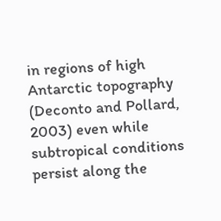in regions of high Antarctic topography (Deconto and Pollard, 2003) even while subtropical conditions persist along the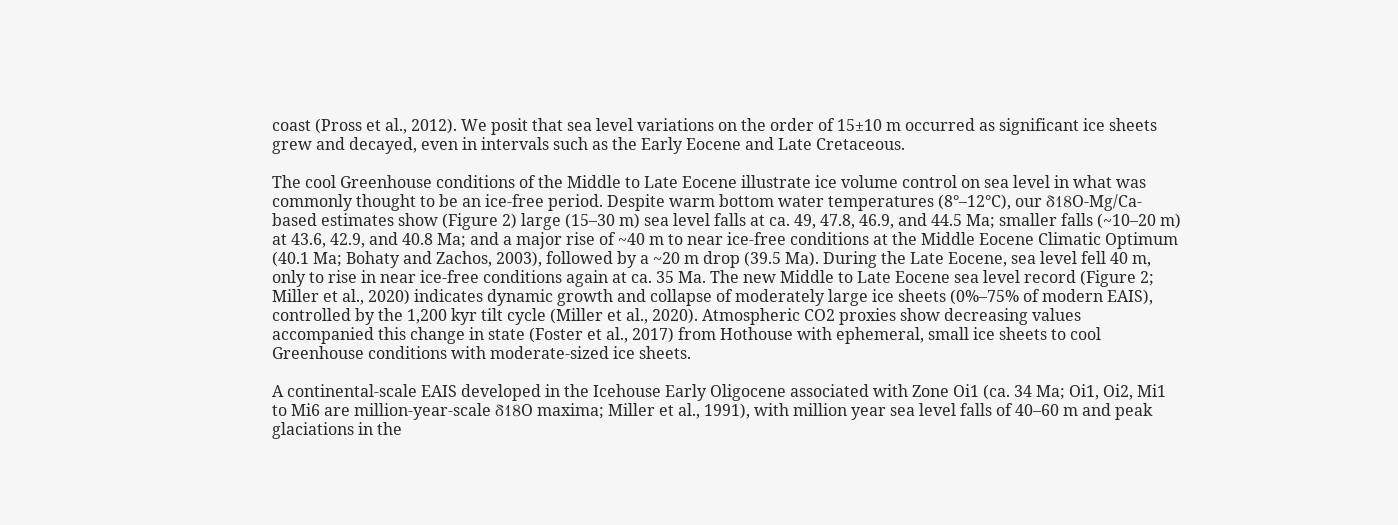coast (Pross et al., 2012). We posit that sea level variations on the order of 15±10 m occurred as significant ice sheets grew and decayed, even in intervals such as the Early Eocene and Late Cretaceous.

The cool Greenhouse conditions of the Middle to Late Eocene illustrate ice volume control on sea level in what was commonly thought to be an ice-free period. Despite warm bottom water temperatures (8°–12°C), our δ18O-Mg/Ca-based estimates show (Figure 2) large (15–30 m) sea level falls at ca. 49, 47.8, 46.9, and 44.5 Ma; smaller falls (~10–20 m) at 43.6, 42.9, and 40.8 Ma; and a major rise of ~40 m to near ice-free conditions at the Middle Eocene Climatic Optimum (40.1 Ma; Bohaty and Zachos, 2003), followed by a ~20 m drop (39.5 Ma). During the Late Eocene, sea level fell 40 m, only to rise in near ice-free conditions again at ca. 35 Ma. The new Middle to Late Eocene sea level record (Figure 2; Miller et al., 2020) indicates dynamic growth and collapse of moderately large ice sheets (0%–75% of modern EAIS), controlled by the 1,200 kyr tilt cycle (Miller et al., 2020). Atmospheric CO2 proxies show decreasing values accompanied this change in state (Foster et al., 2017) from Hothouse with ephemeral, small ice sheets to cool Greenhouse conditions with moderate-sized ice sheets.

A continental-scale EAIS developed in the Icehouse Early Oligocene associated with Zone Oi1 (ca. 34 Ma; Oi1, Oi2, Mi1 to Mi6 are million-year-scale δ18O maxima; Miller et al., 1991), with million year sea level falls of 40–60 m and peak glaciations in the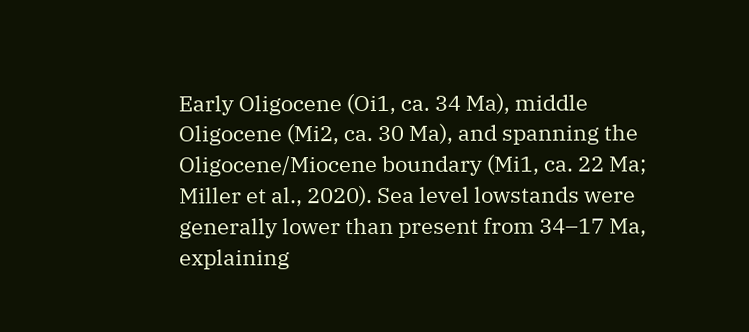Early Oligocene (Oi1, ca. 34 Ma), middle Oligocene (Mi2, ca. 30 Ma), and spanning the Oligocene/Miocene boundary (Mi1, ca. 22 Ma; Miller et al., 2020). Sea level lowstands were generally lower than present from 34–17 Ma, explaining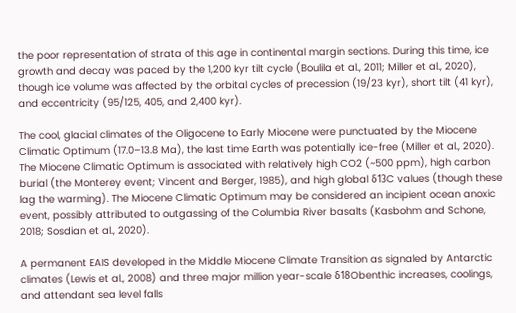the poor representation of strata of this age in continental margin sections. During this time, ice growth and decay was paced by the 1,200 kyr tilt cycle (Boulila et al., 2011; Miller et al., 2020), though ice volume was affected by the orbital cycles of precession (19/23 kyr), short tilt (41 kyr), and eccentricity (95/125, 405, and 2,400 kyr).

The cool, glacial climates of the Oligocene to Early Miocene were punctuated by the Miocene Climatic Optimum (17.0–13.8 Ma), the last time Earth was potentially ice-free (Miller et al., 2020). The Miocene Climatic Optimum is associated with relatively high CO2 (~500 ppm), high carbon burial (the Monterey event; Vincent and Berger, 1985), and high global δ13C values (though these lag the warming). The Miocene Climatic Optimum may be considered an incipient ocean anoxic event, possibly attributed to outgassing of the Columbia River basalts (Kasbohm and Schone, 2018; Sosdian et al., 2020).

A permanent EAIS developed in the Middle Miocene Climate Transition as signaled by Antarctic climates (Lewis et al., 2008) and three major million year-scale δ18Obenthic increases, coolings, and attendant sea level falls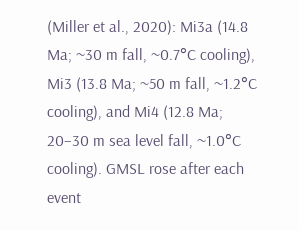(Miller et al., 2020): Mi3a (14.8 Ma; ~30 m fall, ~0.7°C cooling), Mi3 (13.8 Ma; ~50 m fall, ~1.2°C cooling), and Mi4 (12.8 Ma; 20–30 m sea level fall, ~1.0°C cooling). GMSL rose after each event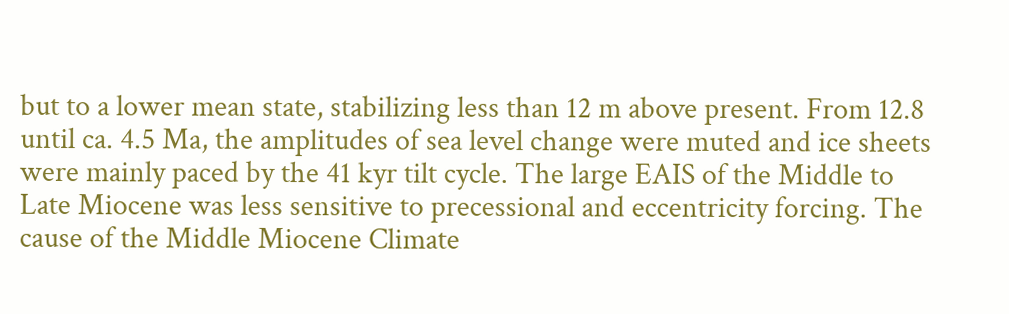but to a lower mean state, stabilizing less than 12 m above present. From 12.8 until ca. 4.5 Ma, the amplitudes of sea level change were muted and ice sheets were mainly paced by the 41 kyr tilt cycle. The large EAIS of the Middle to Late Miocene was less sensitive to precessional and eccentricity forcing. The cause of the Middle Miocene Climate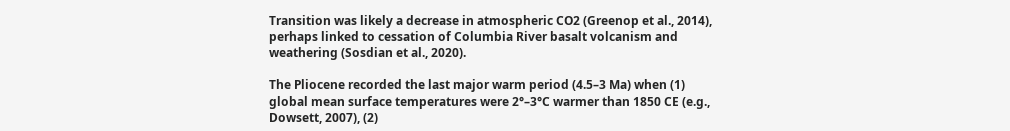Transition was likely a decrease in atmospheric CO2 (Greenop et al., 2014), perhaps linked to cessation of Columbia River basalt volcanism and weathering (Sosdian et al., 2020).

The Pliocene recorded the last major warm period (4.5–3 Ma) when (1) global mean surface temperatures were 2°–3°C warmer than 1850 CE (e.g., Dowsett, 2007), (2)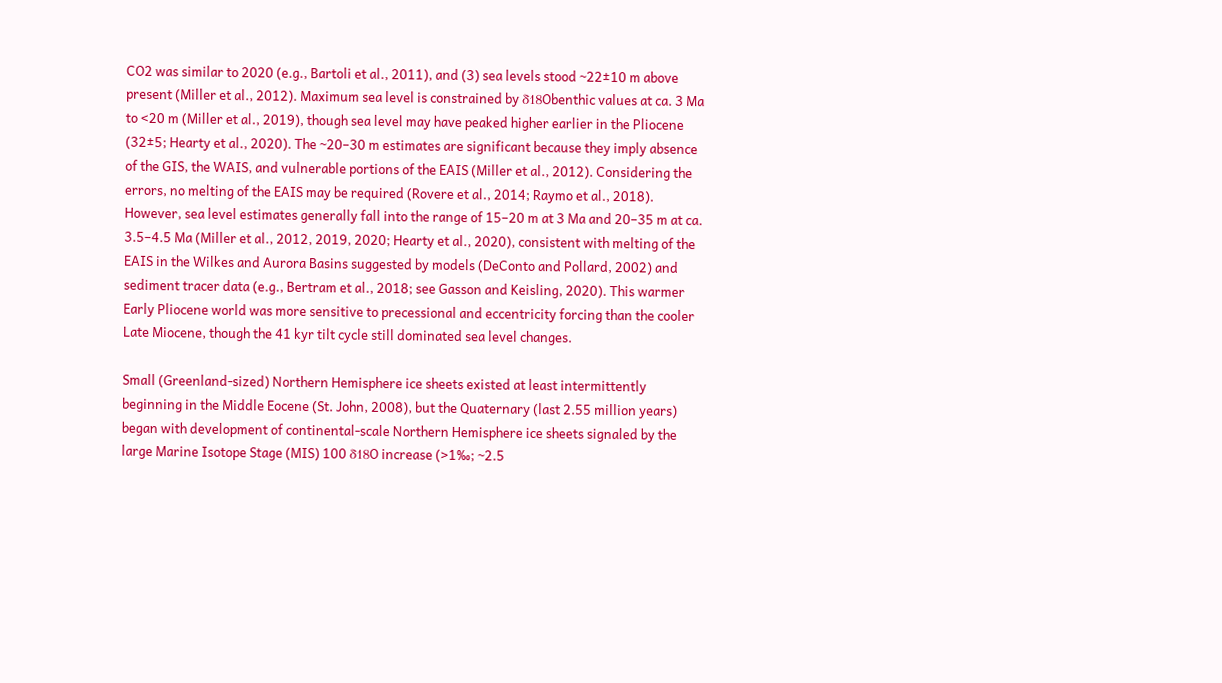CO2 was similar to 2020 (e.g., Bartoli et al., 2011), and (3) sea levels stood ~22±10 m above present (Miller et al., 2012). Maximum sea level is constrained by δ18Obenthic values at ca. 3 Ma to <20 m (Miller et al., 2019), though sea level may have peaked higher earlier in the Pliocene (32±5; Hearty et al., 2020). The ~20–30 m estimates are significant because they imply absence of the GIS, the WAIS, and vulnerable portions of the EAIS (Miller et al., 2012). Considering the errors, no melting of the EAIS may be required (Rovere et al., 2014; Raymo et al., 2018). However, sea level estimates generally fall into the range of 15–20 m at 3 Ma and 20–35 m at ca. 3.5–4.5 Ma (Miller et al., 2012, 2019, 2020; Hearty et al., 2020), consistent with melting of the EAIS in the Wilkes and Aurora Basins suggested by models (DeConto and Pollard, 2002) and sediment tracer data (e.g., Bertram et al., 2018; see Gasson and Keisling, 2020). This warmer Early Pliocene world was more sensitive to precessional and eccentricity forcing than the cooler Late Miocene, though the 41 kyr tilt cycle still dominated sea level changes.

Small (Greenland-sized) Northern Hemisphere ice sheets existed at least intermittently beginning in the Middle Eocene (St. John, 2008), but the Quaternary (last 2.55 million years) began with development of continental-scale Northern Hemisphere ice sheets signaled by the large Marine Isotope Stage (MIS) 100 δ18O increase (>1‰; ~2.5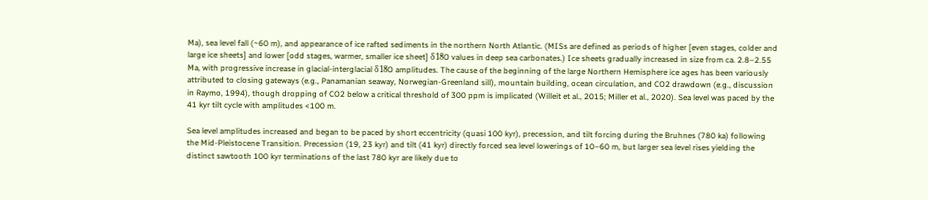Ma), sea level fall (~60 m), and appearance of ice rafted sediments in the northern North Atlantic. (MISs are defined as periods of higher [even stages, colder and large ice sheets] and lower [odd stages, warmer, smaller ice sheet] δ18O values in deep sea carbonates.) Ice sheets gradually increased in size from ca. 2.8–2.55 Ma, with progressive increase in glacial-interglacial δ18O amplitudes. The cause of the beginning of the large Northern Hemisphere ice ages has been variously attributed to closing gateways (e.g., Panamanian seaway, Norwegian-Greenland sill), mountain building, ocean circulation, and CO2 drawdown (e.g., discussion in Raymo, 1994), though dropping of CO2 below a critical threshold of 300 ppm is implicated (Willeit et al., 2015; Miller et al., 2020). Sea level was paced by the 41 kyr tilt cycle with amplitudes <100 m.

Sea level amplitudes increased and began to be paced by short eccentricity (quasi 100 kyr), precession, and tilt forcing during the Bruhnes (780 ka) following the Mid-Pleistocene Transition. Precession (19, 23 kyr) and tilt (41 kyr) directly forced sea level lowerings of 10–60 m, but larger sea level rises yielding the distinct sawtooth 100 kyr terminations of the last 780 kyr are likely due to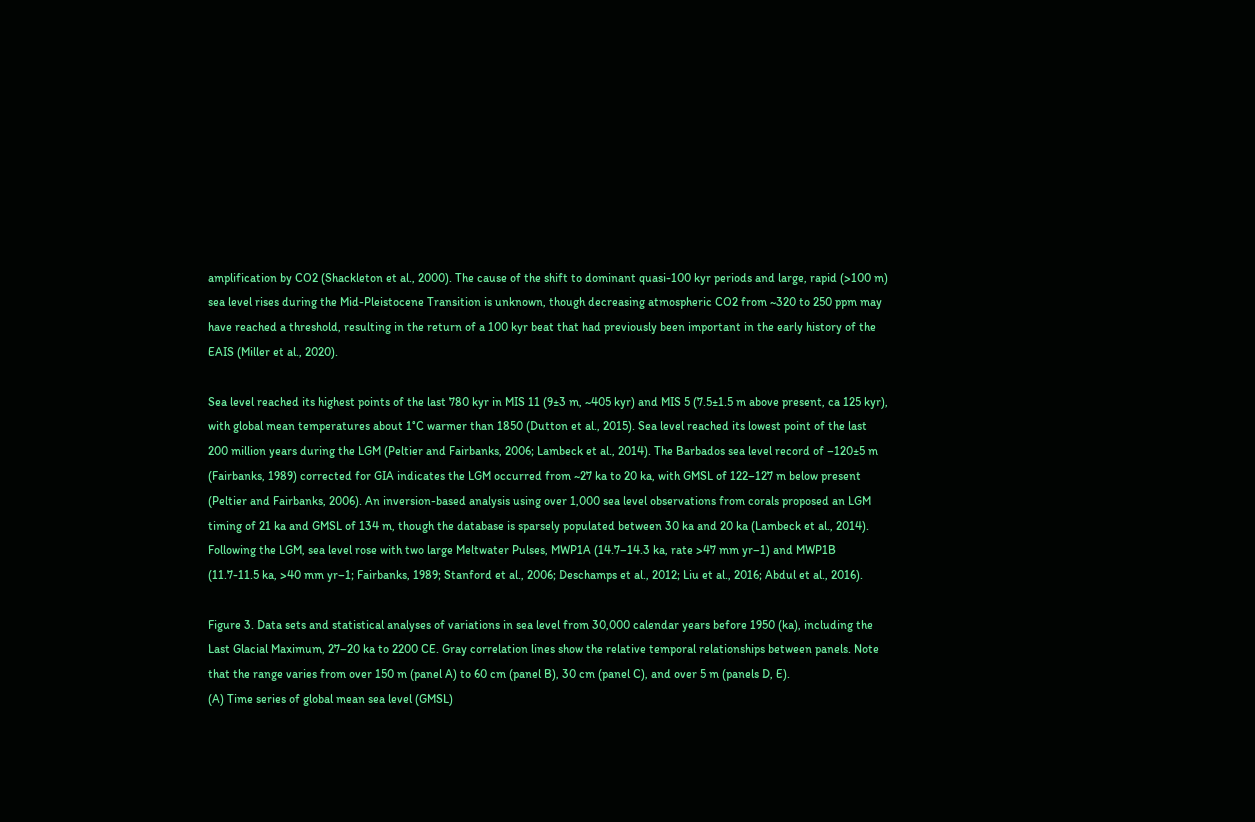amplification by CO2 (Shackleton et al., 2000). The cause of the shift to dominant quasi-100 kyr periods and large, rapid (>100 m) sea level rises during the Mid-Pleistocene Transition is unknown, though decreasing atmospheric CO2 from ~320 to 250 ppm may have reached a threshold, resulting in the return of a 100 kyr beat that had previously been important in the early history of the EAIS (Miller et al., 2020).

Sea level reached its highest points of the last 780 kyr in MIS 11 (9±3 m, ~405 kyr) and MIS 5 (7.5±1.5 m above present, ca 125 kyr), with global mean temperatures about 1°C warmer than 1850 (Dutton et al., 2015). Sea level reached its lowest point of the last 200 million years during the LGM (Peltier and Fairbanks, 2006; Lambeck et al., 2014). The Barbados sea level record of –120±5 m (Fairbanks, 1989) corrected for GIA indicates the LGM occurred from ~27 ka to 20 ka, with GMSL of 122–127 m below present (Peltier and Fairbanks, 2006). An inversion-based analysis using over 1,000 sea level observations from corals proposed an LGM timing of 21 ka and GMSL of 134 m, though the database is sparsely populated between 30 ka and 20 ka (Lambeck et al., 2014). Following the LGM, sea level rose with two large Meltwater Pulses, MWP1A (14.7–14.3 ka, rate >47 mm yr–1) and MWP1B (11.7-11.5 ka, >40 mm yr–1; Fairbanks, 1989; Stanford et al., 2006; Deschamps et al., 2012; Liu et al., 2016; Abdul et al., 2016).

Figure 3. Data sets and statistical analyses of variations in sea level from 30,000 calendar years before 1950 (ka), including the Last Glacial Maximum, 27–20 ka to 2200 CE. Gray correlation lines show the relative temporal relationships between panels. Note that the range varies from over 150 m (panel A) to 60 cm (panel B), 30 cm (panel C), and over 5 m (panels D, E).
(A) Time series of global mean sea level (GMSL)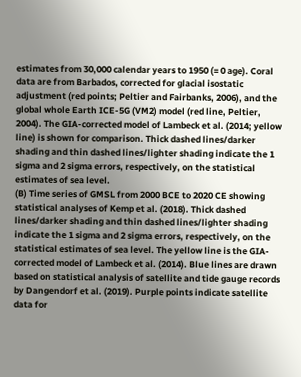estimates from 30,000 calendar years to 1950 (= 0 age). Coral data are from Barbados, corrected for glacial isostatic adjustment (red points; Peltier and Fairbanks, 2006), and the global whole Earth ICE-5G (VM2) model (red line, Peltier, 2004). The GIA-corrected model of Lambeck et al. (2014; yellow line) is shown for comparison. Thick dashed lines/darker shading and thin dashed lines/lighter shading indicate the 1 sigma and 2 sigma errors, respectively, on the statistical estimates of sea level.
(B) Time series of GMSL from 2000 BCE to 2020 CE showing statistical analyses of Kemp et al. (2018). Thick dashed lines/darker shading and thin dashed lines/lighter shading indicate the 1 sigma and 2 sigma errors, respectively, on the statistical estimates of sea level. The yellow line is the GIA-corrected model of Lambeck et al. (2014). Blue lines are drawn based on statistical analysis of satellite and tide gauge records by Dangendorf et al. (2019). Purple points indicate satellite data for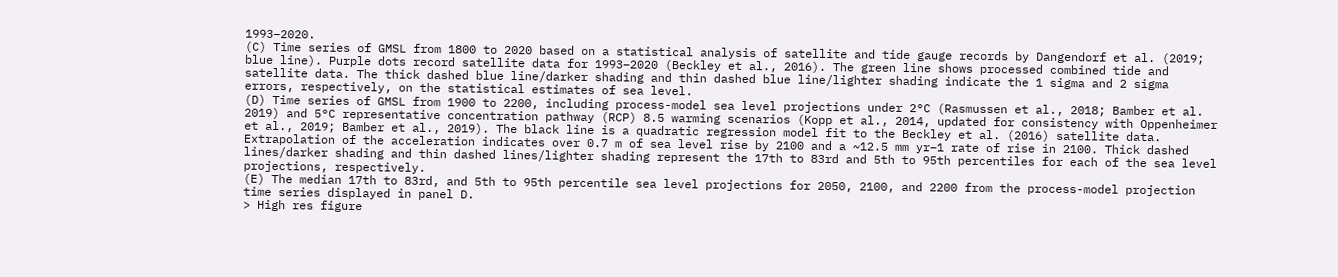1993–2020.
(C) Time series of GMSL from 1800 to 2020 based on a statistical analysis of satellite and tide gauge records by Dangendorf et al. (2019; blue line). Purple dots record satellite data for 1993–2020 (Beckley et al., 2016). The green line shows processed combined tide and satellite data. The thick dashed blue line/darker shading and thin dashed blue line/lighter shading indicate the 1 sigma and 2 sigma errors, respectively, on the statistical estimates of sea level.
(D) Time series of GMSL from 1900 to 2200, including process-model sea level projections under 2°C (Rasmussen et al., 2018; Bamber et al. 2019) and 5°C representative concentration pathway (RCP) 8.5 warming scenarios (Kopp et al., 2014, updated for consistency with Oppenheimer et al., 2019; Bamber et al., 2019). The black line is a quadratic regression model fit to the Beckley et al. (2016) satellite data. Extrapolation of the acceleration indicates over 0.7 m of sea level rise by 2100 and a ~12.5 mm yr–1 rate of rise in 2100. Thick dashed lines/darker shading and thin dashed lines/lighter shading represent the 17th to 83rd and 5th to 95th percentiles for each of the sea level projections, respectively.
(E) The median 17th to 83rd, and 5th to 95th percentile sea level projections for 2050, 2100, and 2200 from the process-model projection time series displayed in panel D.
> High res figure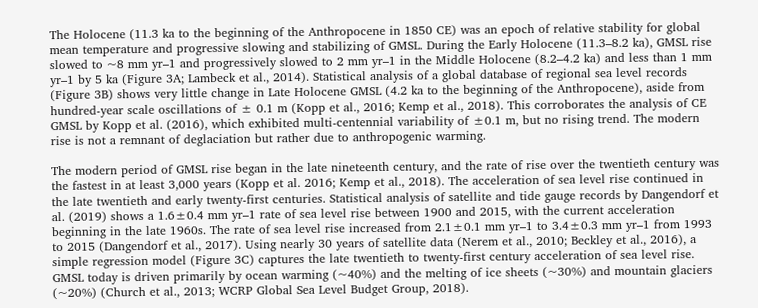The Holocene (11.3 ka to the beginning of the Anthropocene in 1850 CE) was an epoch of relative stability for global mean temperature and progressive slowing and stabilizing of GMSL. During the Early Holocene (11.3–8.2 ka), GMSL rise slowed to ~8 mm yr–1 and progressively slowed to 2 mm yr–1 in the Middle Holocene (8.2–4.2 ka) and less than 1 mm yr–1 by 5 ka (Figure 3A; Lambeck et al., 2014). Statistical analysis of a global database of regional sea level records (Figure 3B) shows very little change in Late Holocene GMSL (4.2 ka to the beginning of the Anthropocene), aside from hundred-year scale oscillations of ± 0.1 m (Kopp et al., 2016; Kemp et al., 2018). This corroborates the analysis of CE GMSL by Kopp et al. (2016), which exhibited multi-centennial variability of ±0.1 m, but no rising trend. The modern rise is not a remnant of deglaciation but rather due to anthropogenic warming.

The modern period of GMSL rise began in the late nineteenth century, and the rate of rise over the twentieth century was the fastest in at least 3,000 years (Kopp et al. 2016; Kemp et al., 2018). The acceleration of sea level rise continued in the late twentieth and early twenty-first centuries. Statistical analysis of satellite and tide gauge records by Dangendorf et al. (2019) shows a 1.6±0.4 mm yr–1 rate of sea level rise between 1900 and 2015, with the current acceleration beginning in the late 1960s. The rate of sea level rise increased from 2.1±0.1 mm yr–1 to 3.4±0.3 mm yr–1 from 1993 to 2015 (Dangendorf et al., 2017). Using nearly 30 years of satellite data (Nerem et al., 2010; Beckley et al., 2016), a simple regression model (Figure 3C) captures the late twentieth to twenty-first century acceleration of sea level rise. GMSL today is driven primarily by ocean warming (~40%) and the melting of ice sheets (~30%) and mountain glaciers (~20%) (Church et al., 2013; WCRP Global Sea Level Budget Group, 2018).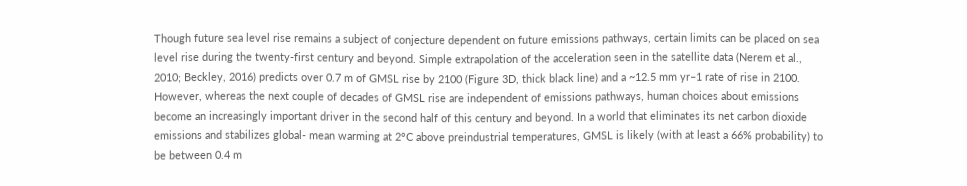Though future sea level rise remains a subject of conjecture dependent on future emissions pathways, certain limits can be placed on sea level rise during the twenty-first century and beyond. Simple extrapolation of the acceleration seen in the satellite data (Nerem et al., 2010; Beckley, 2016) predicts over 0.7 m of GMSL rise by 2100 (Figure 3D, thick black line) and a ~12.5 mm yr–1 rate of rise in 2100. However, whereas the next couple of decades of GMSL rise are independent of emissions pathways, human choices about emissions become an increasingly important driver in the second half of this century and beyond. In a world that eliminates its net carbon dioxide emissions and stabilizes global- mean warming at 2°C above preindustrial temperatures, GMSL is likely (with at least a 66% probability) to be between 0.4 m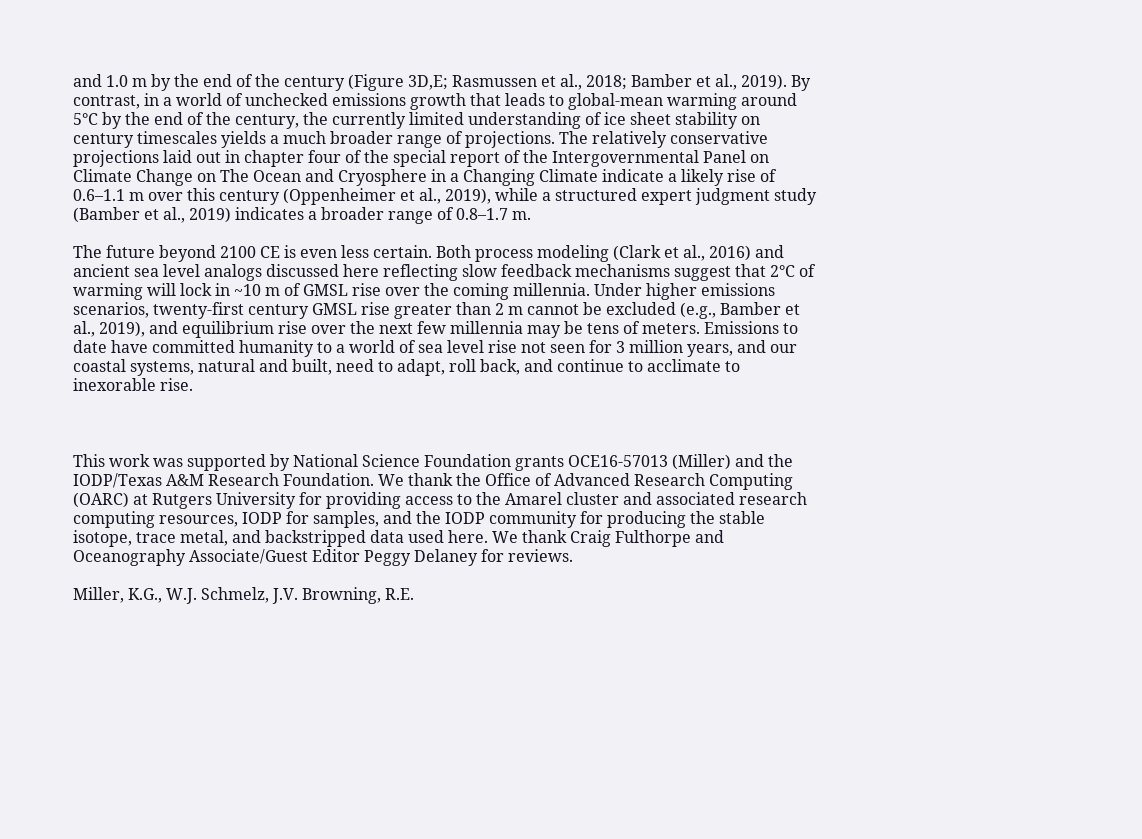and 1.0 m by the end of the century (Figure 3D,E; Rasmussen et al., 2018; Bamber et al., 2019). By contrast, in a world of unchecked emissions growth that leads to global-mean warming around 5°C by the end of the century, the currently limited understanding of ice sheet stability on century timescales yields a much broader range of projections. The relatively conservative projections laid out in chapter four of the special report of the Intergovernmental Panel on Climate Change on The Ocean and Cryosphere in a Changing Climate indicate a likely rise of 0.6–1.1 m over this century (Oppenheimer et al., 2019), while a structured expert judgment study (Bamber et al., 2019) indicates a broader range of 0.8–1.7 m.

The future beyond 2100 CE is even less certain. Both process modeling (Clark et al., 2016) and ancient sea level analogs discussed here reflecting slow feedback mechanisms suggest that 2°C of warming will lock in ~10 m of GMSL rise over the coming millennia. Under higher emissions scenarios, twenty-first century GMSL rise greater than 2 m cannot be excluded (e.g., Bamber et al., 2019), and equilibrium rise over the next few millennia may be tens of meters. Emissions to date have committed humanity to a world of sea level rise not seen for 3 million years, and our coastal systems, natural and built, need to adapt, roll back, and continue to acclimate to inexorable rise.



This work was supported by National Science Foundation grants OCE16-57013 (Miller) and the IODP/Texas A&M Research Foundation. We thank the Office of Advanced Research Computing (OARC) at Rutgers University for providing access to the Amarel cluster and associated research computing resources, IODP for samples, and the IODP community for producing the stable isotope, trace metal, and backstripped data used here. We thank Craig Fulthorpe and Oceanography Associate/Guest Editor Peggy Delaney for reviews.

Miller, K.G., W.J. Schmelz, J.V. Browning, R.E.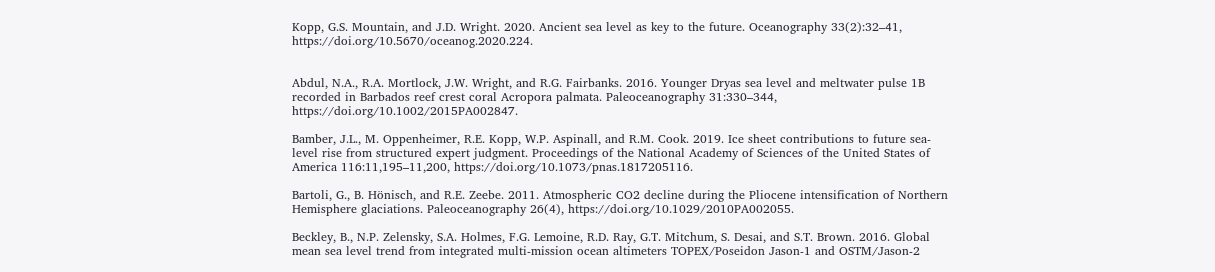Kopp, G.S. Mountain, and J.D. Wright. 2020. Ancient sea level as key to the future. Oceanography 33(2):32–41, https://doi.org/10.5670/oceanog.2020.224.


Abdul, N.A., R.A. Mortlock, J.W. Wright, and R.G. Fairbanks. 2016. Younger Dryas sea level and meltwater pulse 1B recorded in Barbados reef crest coral Acropora palmata. Paleoceanography 31:330–344, https://doi.org/10.1002/2015PA002847.

Bamber, J.L., M. Oppenheimer, R.E. Kopp, W.P. Aspinall, and R.M. Cook. 2019. Ice sheet contributions to future sea-level rise from structured expert judgment. Proceedings of the National Academy of Sciences of the United States of America 116:11,195–11,200, https://doi.org/10.1073/pnas.1817205116.

Bartoli, G., B. Hönisch, and R.E. Zeebe. 2011. Atmospheric CO2 decline during the Pliocene intensification of Northern Hemisphere glaciations. Paleoceanography 26(4), https://doi.org/10.1029/2010PA002055.

Beckley, B., N.P. Zelensky, S.A. Holmes, F.G. Lemoine, R.D. Ray, G.T. Mitchum, S. Desai, and S.T. Brown. 2016. Global mean sea level trend from integrated multi-mission ocean altimeters TOPEX/Poseidon Jason-1 and OSTM/Jason-2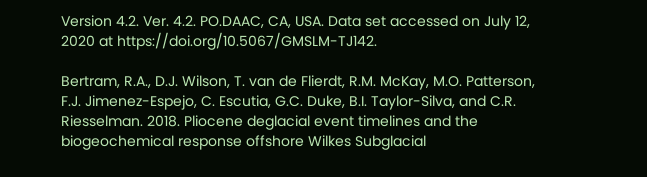Version 4.2. Ver. 4.2. PO.DAAC, CA, USA. Data set accessed on July 12, 2020 at https://doi.org/10.5067/GMSLM-TJ142.

Bertram, R.A., D.J. Wilson, T. van de Flierdt, R.M. McKay, M.O. Patterson, F.J. Jimenez-Espejo, C. Escutia, G.C. Duke, B.I. Taylor-Silva, and C.R. Riesselman. 2018. Pliocene deglacial event timelines and the biogeochemical response offshore Wilkes Subglacial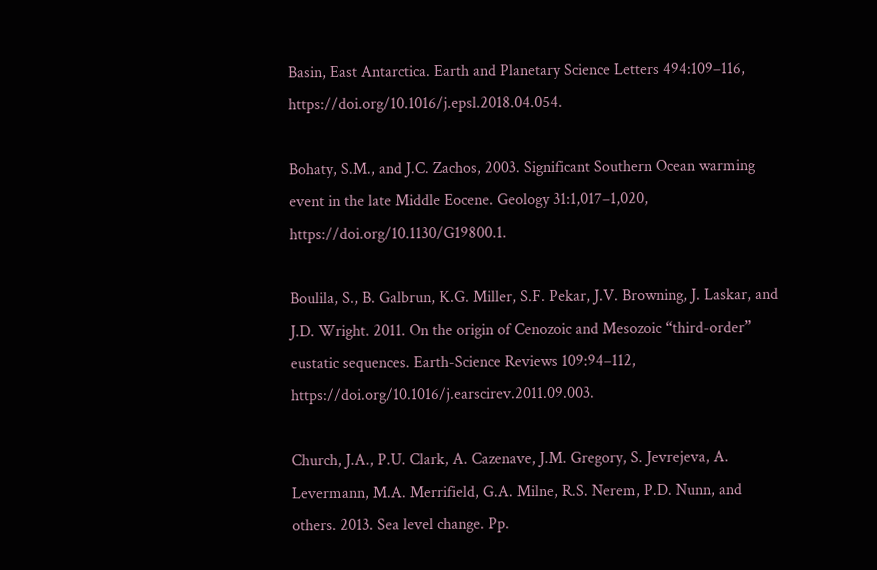Basin, East Antarctica. Earth and Planetary Science Letters 494:109–116, https://doi.org/10.1016/j.epsl.2018.04.054.

Bohaty, S.M., and J.C. Zachos, 2003. Significant Southern Ocean warming event in the late Middle Eocene. Geology 31:1,017–1,020, https://doi.org/10.1130/G19800.1.

Boulila, S., B. Galbrun, K.G. Miller, S.F. Pekar, J.V. Browning, J. Laskar, and J.D. Wright. 2011. On the origin of Cenozoic and Mesozoic “third-order” eustatic sequences. Earth-Science Reviews 109:94–112, https://doi.org/10.1016/j.earscirev.2011.09.003.

Church, J.A., P.U. Clark, A. Cazenave, J.M. Gregory, S. Jevrejeva, A. Levermann, M.A. Merrifield, G.A. Milne, R.S. Nerem, P.D. Nunn, and others. 2013. Sea level change. Pp.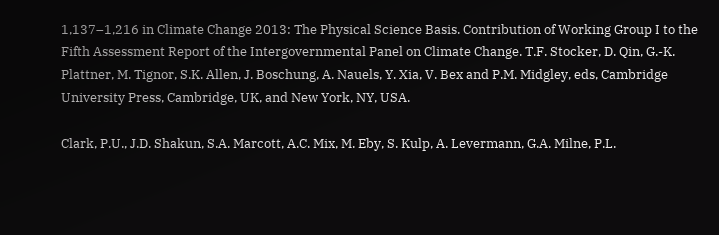1,137–1,216 in Climate Change 2013: The Physical Science Basis. Contribution of Working Group I to the Fifth Assessment Report of the Intergovernmental Panel on Climate Change. T.F. Stocker, D. Qin, G.-K. Plattner, M. Tignor, S.K. Allen, J. Boschung, A. Nauels, Y. Xia, V. Bex and P.M. Midgley, eds, Cambridge University Press, Cambridge, UK, and New York, NY, USA.

Clark, P.U., J.D. Shakun, S.A. Marcott, A.C. Mix, M. Eby, S. Kulp, A. Levermann, G.A. Milne, P.L.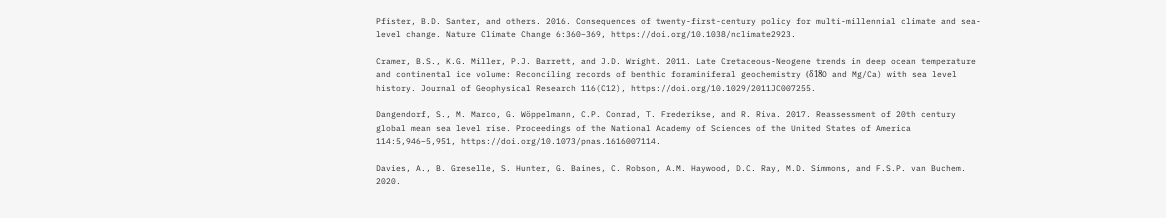Pfister, B.D. Santer, and others. 2016. Consequences of twenty-first-century policy for multi-millennial climate and sea-level change. Nature Climate Change 6:360–369, https://doi.org/10.1038/nclimate2923.

Cramer, B.S., K.G. Miller, P.J. Barrett, and J.D. Wright. 2011. Late Cretaceous-Neogene trends in deep ocean temperature and continental ice volume: Reconciling records of benthic foraminiferal geochemistry (δ18O and Mg/Ca) with sea level history. Journal of Geophysical Research 116(C12), https://doi.org/10.1029/2011JC007255.

Dangendorf, S., M. Marco, G. Wöppelmann, C.P. Conrad, T. Frederikse, and R. Riva. 2017. Reassessment of 20th century global mean sea level rise. Proceedings of the National Academy of Sciences of the United States of America 114:5,946–5,951, https://doi.org/10.1073/pnas.1616007114.

Davies, A., B. Greselle, S. Hunter, G. Baines, C. Robson, A.M. Haywood, D.C. Ray, M.D. Simmons, and F.S.P. van Buchem. 2020.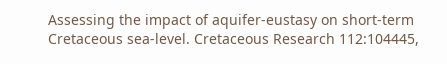Assessing the impact of aquifer-eustasy on short-term Cretaceous sea-level. Cretaceous Research 112:104445,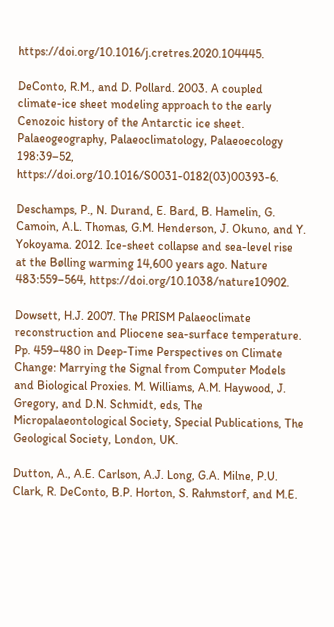https://doi.org/10.1016/j.cretres.2020.104445.

DeConto, R.M., and D. Pollard. 2003. A coupled climate-ice sheet modeling approach to the early Cenozoic history of the Antarctic ice sheet. Palaeogeography, Palaeoclimatology, Palaeoecology 198:39–52, https://doi.org/10.1016/S0031-0182(03)00393-6.

Deschamps, P., N. Durand, E. Bard, B. Hamelin, G. Camoin, A.L. Thomas, G.M. Henderson, J. Okuno, and Y. Yokoyama. 2012. Ice-sheet collapse and sea-level rise at the Bølling warming 14,600 years ago. Nature 483:559–564, https://doi.org/10.1038/nature10902.

Dowsett, H.J. 2007. The PRISM Palaeoclimate reconstruction and Pliocene sea-surface temperature. Pp. 459–480 in Deep-Time Perspectives on Climate Change: Marrying the Signal from Computer Models and Biological Proxies. M. Williams, A.M. Haywood, J. Gregory, and D.N. Schmidt, eds, The Micropalaeontological Society, Special Publications, The Geological Society, London, UK.

Dutton, A., A.E. Carlson, A.J. Long, G.A. Milne, P.U. Clark, R. DeConto, B.P. Horton, S. Rahmstorf, and M.E.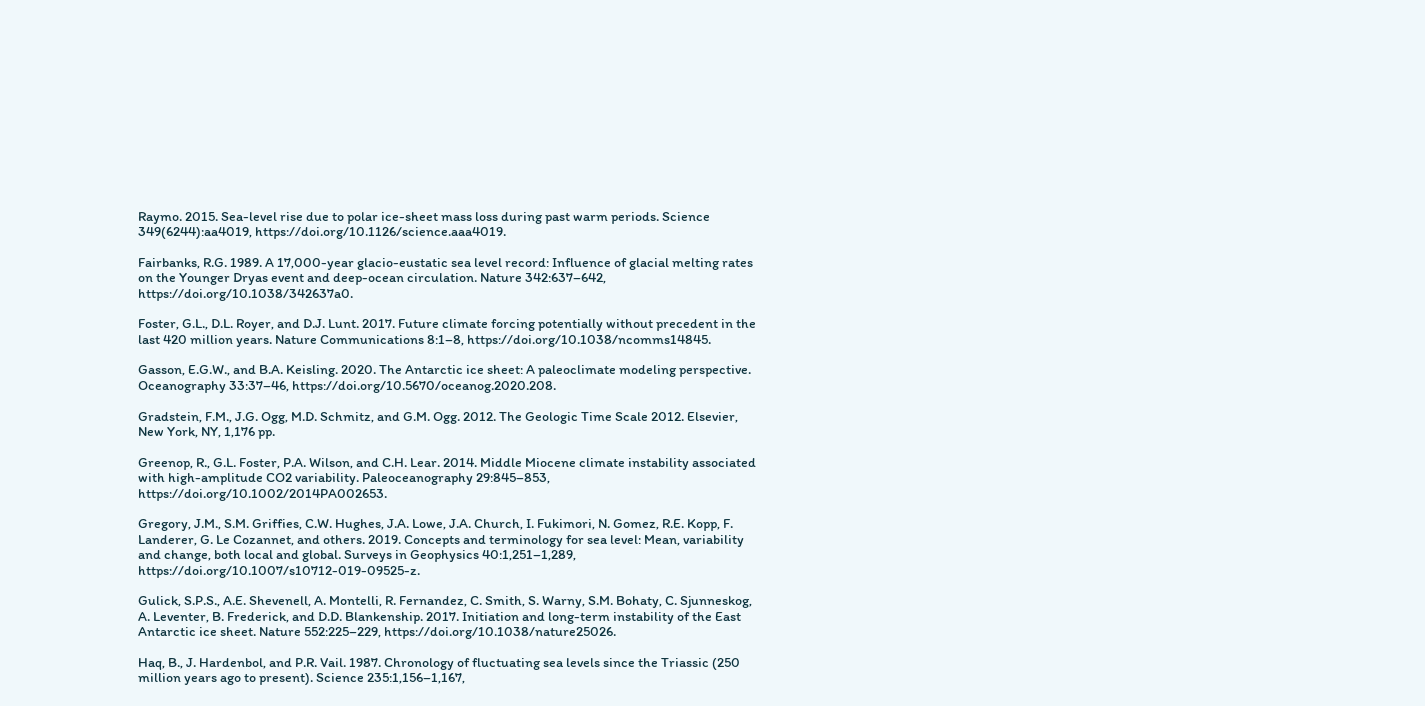Raymo. 2015. Sea-level rise due to polar ice-sheet mass loss during past warm periods. Science 349(6244):aa4019, https://doi.org/10.1126/science.aaa4019.

Fairbanks, R.G. 1989. A 17,000-year glacio-eustatic sea level record: Influence of glacial melting rates on the Younger Dryas event and deep-ocean circulation. Nature 342:637–642, https://doi.org/10.1038/342637a0.

Foster, G.L., D.L. Royer, and D.J. Lunt. 2017. Future climate forcing potentially without precedent in the last 420 million years. Nature Communications 8:1–8, https://doi.org/10.1038/ncomms14845.

Gasson, E.G.W., and B.A. Keisling. 2020. The Antarctic ice sheet: A paleoclimate modeling perspective. Oceanography 33:37–46, https://doi.org/10.5670/oceanog.2020.208.

Gradstein, F.M., J.G. Ogg, M.D. Schmitz, and G.M. Ogg. 2012. The Geologic Time Scale 2012. Elsevier, New York, NY, 1,176 pp.

Greenop, R., G.L. Foster, P.A. Wilson, and C.H. Lear. 2014. Middle Miocene climate instability associated with high-amplitude CO2 variability. Paleoceanography 29:845–853, https://doi.org/10.1002/2014PA002653.

Gregory, J.M., S.M. Griffies, C.W. Hughes, J.A. Lowe, J.A. Church, I. Fukimori, N. Gomez, R.E. Kopp, F. Landerer, G. Le Cozannet, and others. 2019. Concepts and terminology for sea level: Mean, variability and change, both local and global. Surveys in Geophysics 40:1,251–1,289, https://doi.org/10.1007/s10712-019-09525-z.

Gulick, S.P.S., A.E. Shevenell, A. Montelli, R. Fernandez, C. Smith, S. Warny, S.M. Bohaty, C. Sjunneskog, A. Leventer, B. Frederick, and D.D. Blankenship. 2017. Initiation and long-term instability of the East Antarctic ice sheet. Nature 552:225–229, https://doi.org/10.1038/nature25026.

Haq, B., J. Hardenbol, and P.R. Vail. 1987. Chronology of fluctuating sea levels since the Triassic (250 million years ago to present). Science 235:1,156–1,167,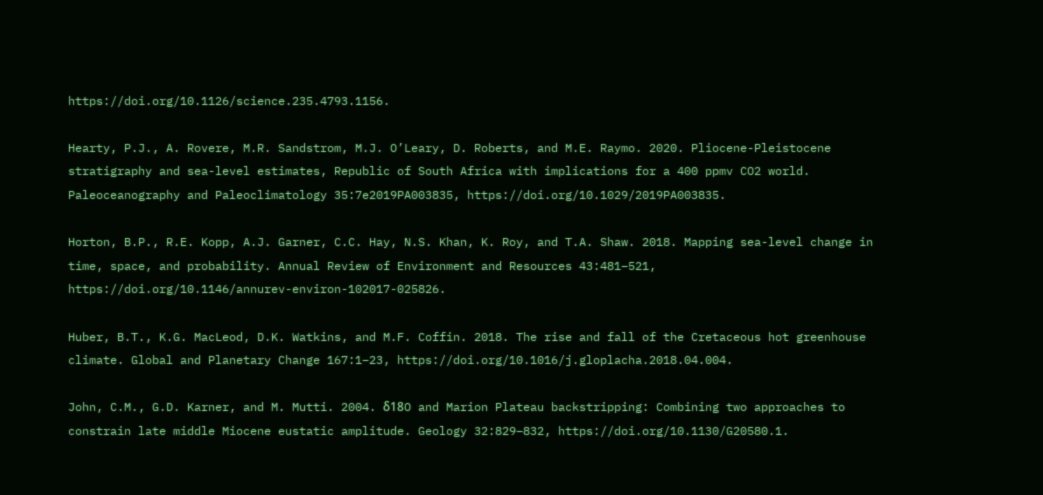https://doi.org/10.1126/science.235.4793.1156.

Hearty, P.J., A. Rovere, M.R. Sandstrom, M.J. O’Leary, D. Roberts, and M.E. Raymo. 2020. Pliocene-Pleistocene stratigraphy and sea-level estimates, Republic of South Africa with implications for a 400 ppmv CO2 world. Paleoceanography and Paleoclimatology 35:7e2019PA003835, https://doi.org/10.1029/2019PA003835.

Horton, B.P., R.E. Kopp, A.J. Garner, C.C. Hay, N.S. Khan, K. Roy, and T.A. Shaw. 2018. Mapping sea-level change in time, space, and probability. Annual Review of Environment and Resources 43:481–521, https://doi.org/10.1146/annurev-environ-102017-025826.

Huber, B.T., K.G. MacLeod, D.K. Watkins, and M.F. Coffin. 2018. The rise and fall of the Cretaceous hot greenhouse climate. Global and Planetary Change 167:1–23, https://doi.org/10.1016/j.gloplacha.2018.04.004.

John, C.M., G.D. Karner, and M. Mutti. 2004. δ18O and Marion Plateau backstripping: Combining two approaches to constrain late middle Miocene eustatic amplitude. Geology 32:829–832, https://doi.org/10.1130/G20580.1.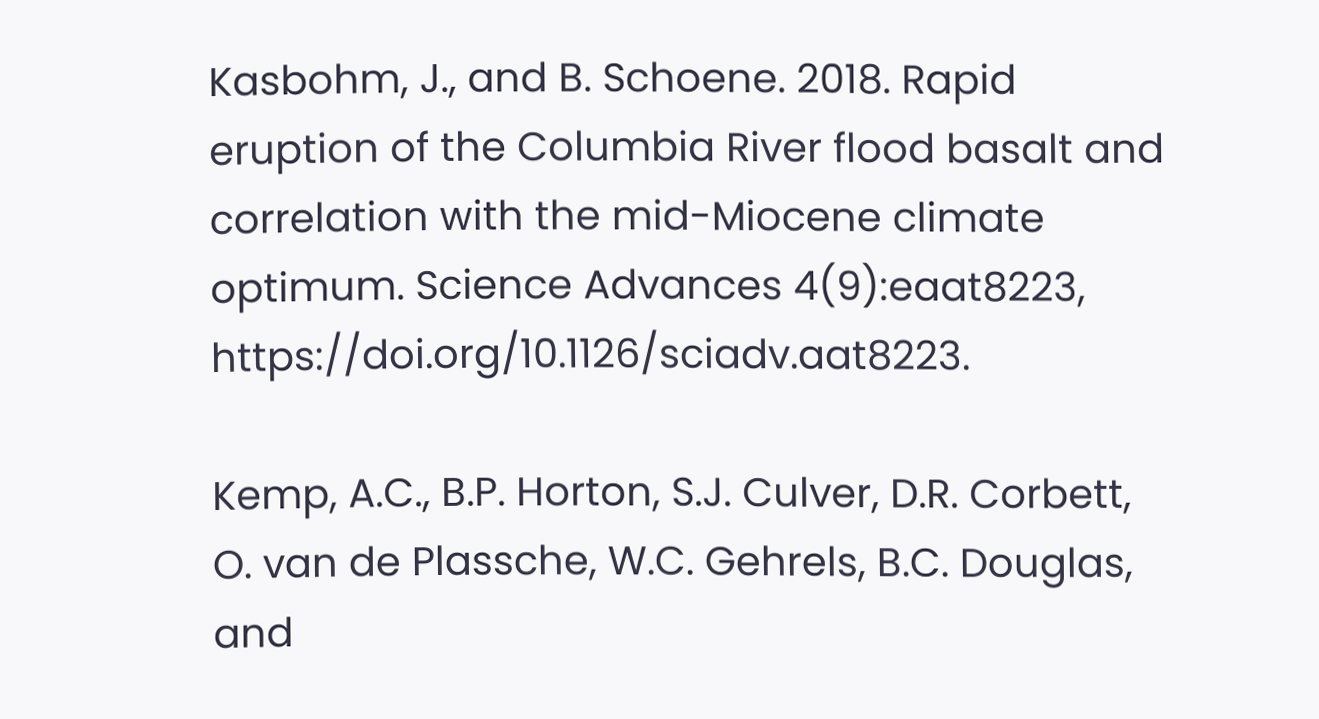Kasbohm, J., and B. Schoene. 2018. Rapid eruption of the Columbia River flood basalt and correlation with the mid-Miocene climate optimum. Science Advances 4(9):eaat8223, https://doi.org/10.1126/sciadv.aat8223.

Kemp, A.C., B.P. Horton, S.J. Culver, D.R. Corbett, O. van de Plassche, W.C. Gehrels, B.C. Douglas, and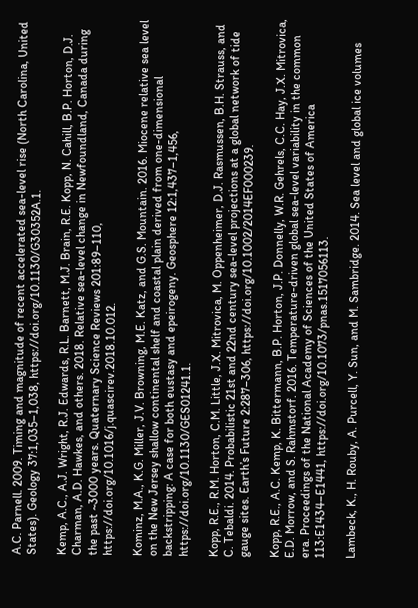A.C. Parnell. 2009. Timing and magnitude of recent accelerated sea-level rise (North Carolina, United States). Geology 37:1,035–1,038, https://doi.org/10.1130/G30352A.1.

Kemp, A.C., A.J. Wright, R.J. Edwards, R.L. Barnett, M.J. Brain, R.E. Kopp, N. Cahill, B.P. Horton, D.J. Charman, A.D. Hawkes, and others. 2018. Relative sea-level change in Newfoundland, Canada during the past ~3000 years. Quaternary Science Reviews 201:89–110, https://doi.org/10.1016/j.quascirev.2018.10.012.

Kominz, M.A., K.G. Miller, J.V. Browning, M.E. Katz, and G.S. Mountain. 2016. Miocene relative sea level on the New Jersey shallow continental shelf and coastal plain derived from one-dimensional backstripping: A case for both eustasy and epeirogeny. Geosphere 12:1,437–1,456, https://doi.org/10.1130/GES01241.1.

Kopp, R.E., R.M. Horton, C.M. Little, J.X. Mitrovica, M. Oppenheimer, D.J. Rasmussen, B.H. Strauss, and C. Tebaldi. 2014. Probabilistic 21st and 22nd century sea-level projections at a global network of tide gauge sites. Earth’s Future 2:287–306, https://doi.org/10.1002/2014EF000239.

Kopp, R.E., A.C. Kemp, K. Bittermann, B.P. Horton, J.P. Donnelly, W.R. Gehrels, C.C. Hay, J.X. Mitrovica, E.D. Morrow, and S. Rahmstorf. 2016. Temperature-driven global sea-level variability in the common era. Proceedings of the National Academy of Sciences of the United States of America 113:E1434–E1441, https://doi.org/10.1073/pnas.1517056113.

Lambeck, K., H. Rouby, A. Purcell, Y. Sun, and M. Sambridge. 2014. Sea level and global ice volumes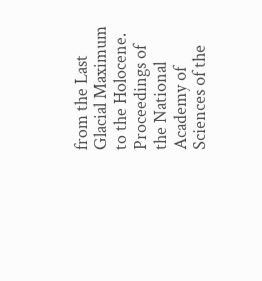from the Last Glacial Maximum to the Holocene. Proceedings of the National Academy of Sciences of the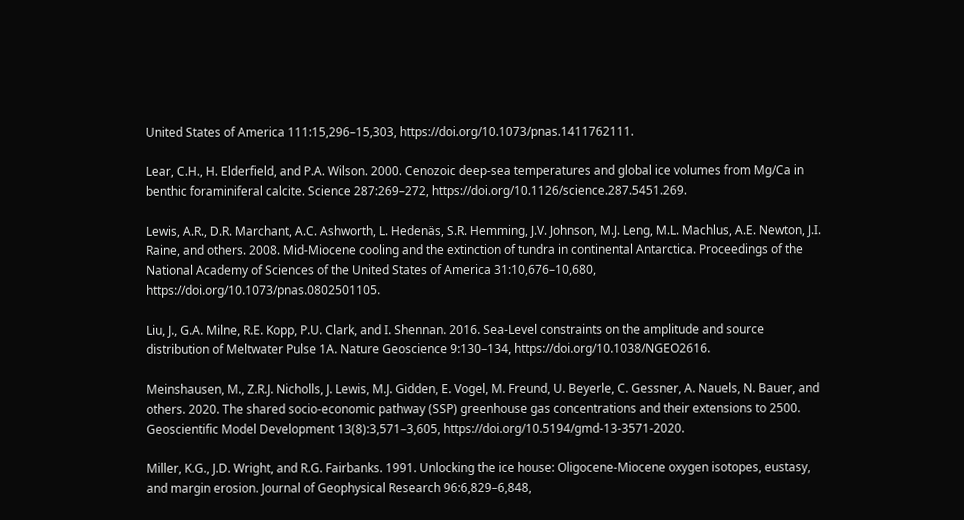United States of America 111:15,296–15,303, https://doi.org/10.1073/pnas.1411762111.

Lear, C.H., H. Elderfield, and P.A. Wilson. 2000. Cenozoic deep-sea temperatures and global ice volumes from Mg/Ca in benthic foraminiferal calcite. Science 287:269–272, https://doi.org/10.1126/science.287.5451.269.

Lewis, A.R., D.R. Marchant, A.C. Ashworth, L. Hedenäs, S.R. Hemming, J.V. Johnson, M.J. Leng, M.L. Machlus, A.E. Newton, J.I. Raine, and others. 2008. Mid-Miocene cooling and the extinction of tundra in continental Antarctica. Proceedings of the National Academy of Sciences of the United States of America 31:10,676–10,680, https://doi.org/10.1073/pnas.0802501105.

Liu, J., G.A. Milne, R.E. Kopp, P.U. Clark, and I. Shennan. 2016. Sea-Level constraints on the amplitude and source distribution of Meltwater Pulse 1A. Nature Geoscience 9:130–134, https://doi.org/10.1038/NGEO2616.

Meinshausen, M., Z.R.J. Nicholls, J. Lewis, M.J. Gidden, E. Vogel, M. Freund, U. Beyerle, C. Gessner, A. Nauels, N. Bauer, and others. 2020. The shared socio-economic pathway (SSP) greenhouse gas concentrations and their extensions to 2500. Geoscientific Model Development 13(8):3,571–3,605, https://doi.org/10.5194/gmd-13-3571-2020.

Miller, K.G., J.D. Wright, and R.G. Fairbanks. 1991. Unlocking the ice house: Oligocene-Miocene oxygen isotopes, eustasy, and margin erosion. Journal of Geophysical Research 96:6,829–6,848,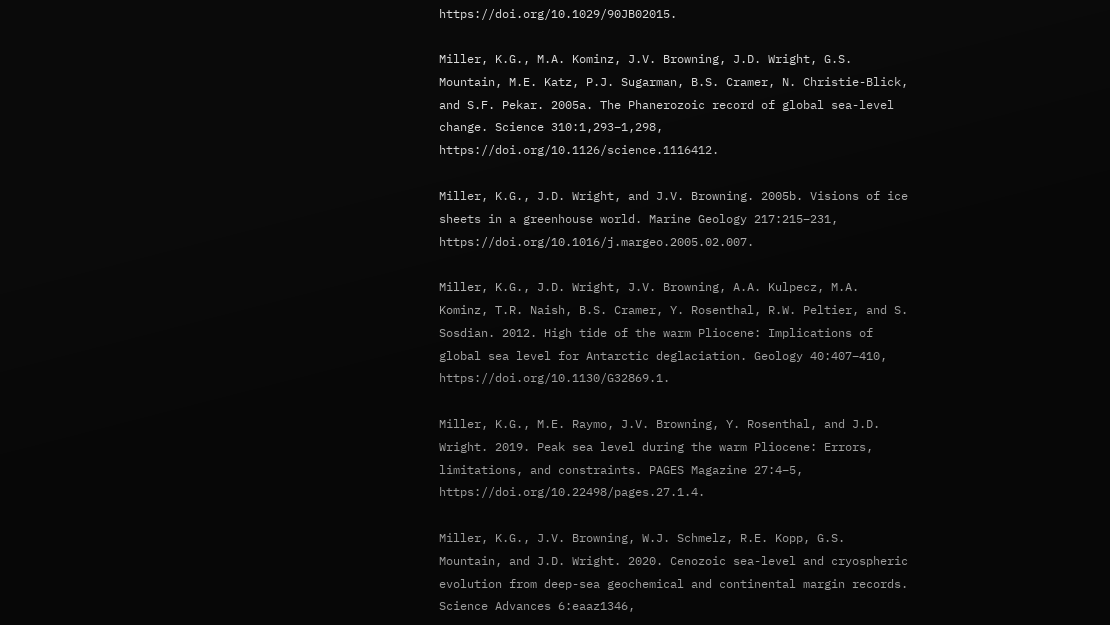https://doi.org/10.1029/90JB02015.

Miller, K.G., M.A. Kominz, J.V. Browning, J.D. Wright, G.S. Mountain, M.E. Katz, P.J. Sugarman, B.S. Cramer, N. Christie-Blick, and S.F. Pekar. 2005a. The Phanerozoic record of global sea-level change. Science 310:1,293–1,298, https://doi.org/10.1126/science.1116412.

Miller, K.G., J.D. Wright, and J.V. Browning. 2005b. Visions of ice sheets in a greenhouse world. Marine Geology 217:215–231, https://doi.org/10.1016/j.margeo.2005.02.007.

Miller, K.G., J.D. Wright, J.V. Browning, A.A. Kulpecz, M.A. Kominz, T.R. Naish, B.S. Cramer, Y. Rosenthal, R.W. Peltier, and S. Sosdian. 2012. High tide of the warm Pliocene: Implications of global sea level for Antarctic deglaciation. Geology 40:407–410, https://doi.org/10.1130/G32869.1.

Miller, K.G., M.E. Raymo, J.V. Browning, Y. Rosenthal, and J.D. Wright. 2019. Peak sea level during the warm Pliocene: Errors, limitations, and constraints. PAGES Magazine 27:4–5, https://doi.org/10.22498/pages.27.1.4.

Miller, K.G., J.V. Browning, W.J. Schmelz, R.E. Kopp, G.S. Mountain, and J.D. Wright. 2020. Cenozoic sea-level and cryospheric evolution from deep-sea geochemical and continental margin records. Science Advances 6:eaaz1346,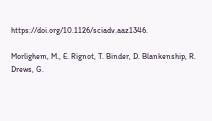https://doi.org/10.1126/sciadv.aaz1346.

Morlighem, M., E. Rignot, T. Binder, D. Blankenship, R. Drews, G.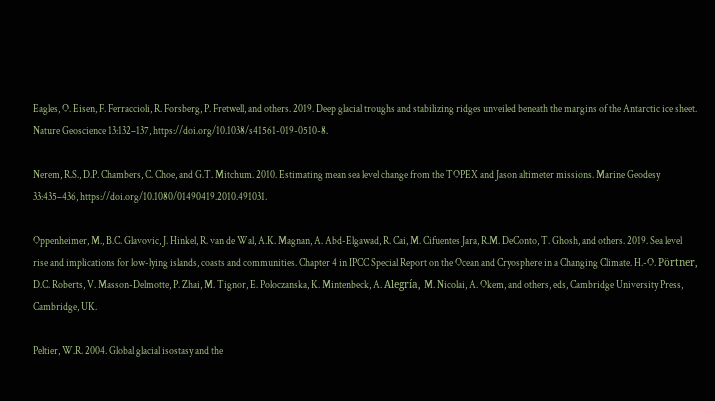Eagles, O. Eisen, F. Ferraccioli, R. Forsberg, P. Fretwell, and others. 2019. Deep glacial troughs and stabilizing ridges unveiled beneath the margins of the Antarctic ice sheet. Nature Geoscience 13:132–137, https://doi.org/10.1038/s41561-019-0510-8.

Nerem, R.S., D.P. Chambers, C. Choe, and G.T. Mitchum. 2010. Estimating mean sea level change from the TOPEX and Jason altimeter missions. Marine Geodesy 33:435–436, https://doi.org/10.1080/01490419.2010.491031.

Oppenheimer, M., B.C. Glavovic, J. Hinkel, R. van de Wal, A.K. Magnan, A. Abd-Elgawad, R. Cai, M. Cifuentes Jara, R.M. DeConto, T. Ghosh, and others. 2019. Sea level rise and implications for low-lying islands, coasts and communities. Chapter 4 in IPCC Special Report on the Ocean and Cryosphere in a Changing Climate. H.-O. Pörtner, D.C. Roberts, V. Masson-Delmotte, P. Zhai, M. Tignor, E. Poloczanska, K. Mintenbeck, A. Alegría, M. Nicolai, A. Okem, and others, eds, Cambridge University Press, Cambridge, UK.

Peltier, W.R. 2004. Global glacial isostasy and the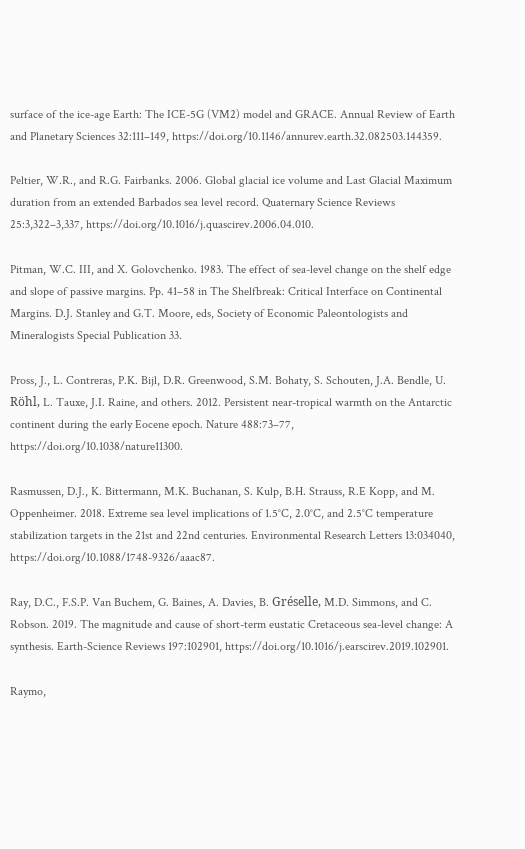surface of the ice-age Earth: The ICE-5G (VM2) model and GRACE. Annual Review of Earth and Planetary Sciences 32:111–149, https://doi.org/10.1146/annurev.earth.32.082503.144359.

Peltier, W.R., and R.G. Fairbanks. 2006. Global glacial ice volume and Last Glacial Maximum duration from an extended Barbados sea level record. Quaternary Science Reviews 25:3,322–3,337, https://doi.org/10.1016/j.quascirev.2006.04.010.

Pitman, W.C. III, and X. Golovchenko. 1983. The effect of sea-level change on the shelf edge and slope of passive margins. Pp. 41–58 in The Shelfbreak: Critical Interface on Continental Margins. D.J. Stanley and G.T. Moore, eds, Society of Economic Paleontologists and Mineralogists Special Publication 33.

Pross, J., L. Contreras, P.K. Bijl, D.R. Greenwood, S.M. Bohaty, S. Schouten, J.A. Bendle, U. Röhl, L. Tauxe, J.I. Raine, and others. 2012. Persistent near-tropical warmth on the Antarctic continent during the early Eocene epoch. Nature 488:73–77, https://doi.org/10.1038/nature11300.

Rasmussen, D.J., K. Bittermann, M.K. Buchanan, S. Kulp, B.H. Strauss, R.E Kopp, and M. Oppenheimer. 2018. Extreme sea level implications of 1.5°C, 2.0°C, and 2.5°C temperature stabilization targets in the 21st and 22nd centuries. Environmental Research Letters 13:034040, https://doi.org/10.1088/1748-9326/aaac87.

Ray, D.C., F.S.P. Van Buchem, G. Baines, A. Davies, B. Gréselle, M.D. Simmons, and C. Robson. 2019. The magnitude and cause of short-term eustatic Cretaceous sea-level change: A synthesis. Earth-Science Reviews 197:102901, https://doi.org/10.1016/j.earscirev.2019.102901.

Raymo,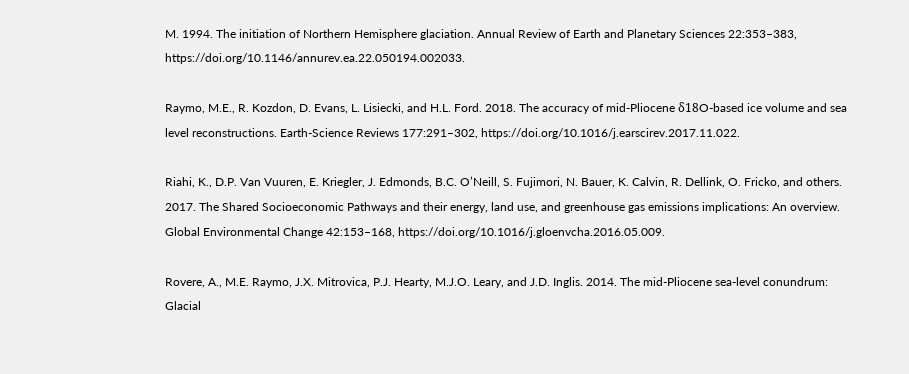M. 1994. The initiation of Northern Hemisphere glaciation. Annual Review of Earth and Planetary Sciences 22:353–383, https://doi.org/10.1146/annurev.ea.22.050194.002033.

Raymo, M.E., R. Kozdon, D. Evans, L. Lisiecki, and H.L. Ford. 2018. The accuracy of mid-Pliocene δ18O-based ice volume and sea level reconstructions. Earth-Science Reviews 177:291–302, https://doi.org/10.1016/j.earscirev.2017.11.022.

Riahi, K., D.P. Van Vuuren, E. Kriegler, J. Edmonds, B.C. O’Neill, S. Fujimori, N. Bauer, K. Calvin, R. Dellink, O. Fricko, and others. 2017. The Shared Socioeconomic Pathways and their energy, land use, and greenhouse gas emissions implications: An overview. Global Environmental Change 42:153–168, https://doi.org/10.1016/j.gloenvcha.2016.05.009.

Rovere, A., M.E. Raymo, J.X. Mitrovica, P.J. Hearty, M.J.O. Leary, and J.D. Inglis. 2014. The mid-Pliocene sea-level conundrum: Glacial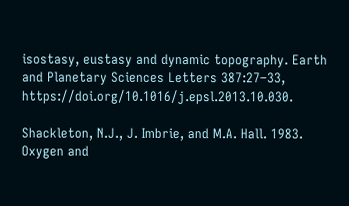isostasy, eustasy and dynamic topography. Earth and Planetary Sciences Letters 387:27–33, https://doi.org/10.1016/j.epsl.2013.10.030.

Shackleton, N.J., J. Imbrie, and M.A. Hall. 1983. Oxygen and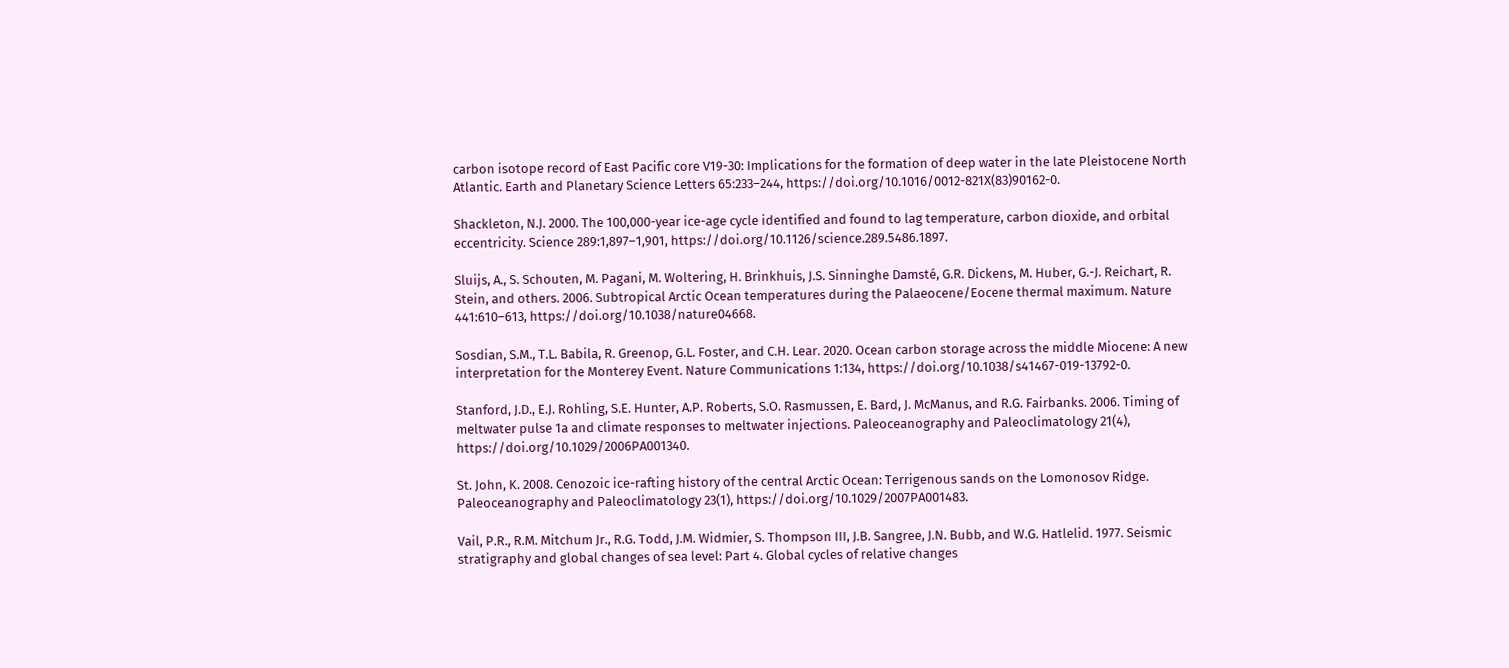carbon isotope record of East Pacific core V19-30: Implications for the formation of deep water in the late Pleistocene North Atlantic. Earth and Planetary Science Letters 65:233–244, https://doi.org/10.1016/0012-821X(83)90162-0.

Shackleton, N.J. 2000. The 100,000-year ice-age cycle identified and found to lag temperature, carbon dioxide, and orbital eccentricity. Science 289:1,897–1,901, https://doi.org/10.1126/science.289.5486.1897.

Sluijs, A., S. Schouten, M. Pagani, M. Woltering, H. Brinkhuis, J.S. Sinninghe Damsté, G.R. Dickens, M. Huber, G.-J. Reichart, R. Stein, and others. 2006. Subtropical Arctic Ocean temperatures during the Palaeocene/Eocene thermal maximum. Nature 441:610–613, https://doi.org/10.1038/nature04668.

Sosdian, S.M., T.L. Babila, R. Greenop, G.L. Foster, and C.H. Lear. 2020. Ocean carbon storage across the middle Miocene: A new interpretation for the Monterey Event. Nature Communications 1:134, https://doi.org/10.1038/s41467-019-13792-0.

Stanford, J.D., E.J. Rohling, S.E. Hunter, A.P. Roberts, S.O. Rasmussen, E. Bard, J. McManus, and R.G. Fairbanks. 2006. Timing of meltwater pulse 1a and climate responses to meltwater injections. Paleoceanography and Paleoclimatology 21(4), https://doi.org/10.1029/2006PA001340.

St. John, K. 2008. Cenozoic ice-rafting history of the central Arctic Ocean: Terrigenous sands on the Lomonosov Ridge. Paleoceanography and Paleoclimatology 23(1), https://doi.org/10.1029/2007PA001483.

Vail, P.R., R.M. Mitchum Jr., R.G. Todd, J.M. Widmier, S. Thompson III, J.B. Sangree, J.N. Bubb, and W.G. Hatlelid. 1977. Seismic stratigraphy and global changes of sea level: Part 4. Global cycles of relative changes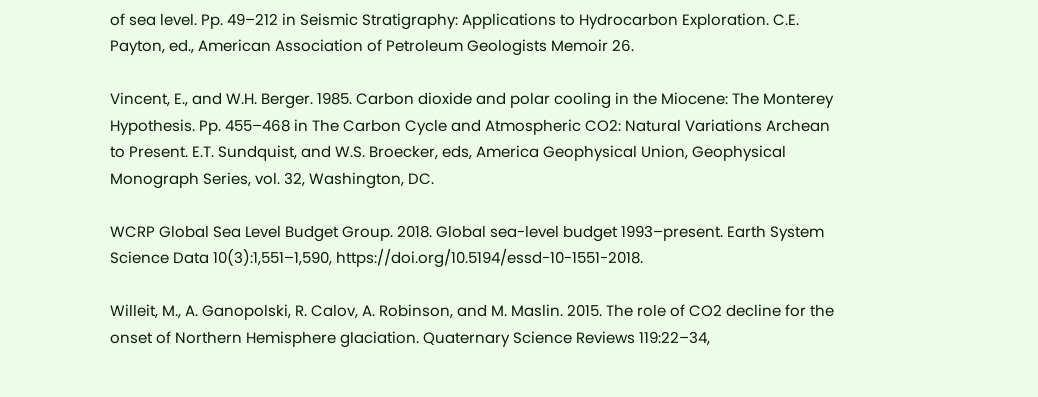of sea level. Pp. 49–212 in Seismic Stratigraphy: Applications to Hydrocarbon Exploration. C.E. Payton, ed., American Association of Petroleum Geologists Memoir 26.

Vincent, E., and W.H. Berger. 1985. Carbon dioxide and polar cooling in the Miocene: The Monterey Hypothesis. Pp. 455–468 in The Carbon Cycle and Atmospheric CO2: Natural Variations Archean to Present. E.T. Sundquist, and W.S. Broecker, eds, America Geophysical Union, Geophysical Monograph Series, vol. 32, Washington, DC.

WCRP Global Sea Level Budget Group. 2018. Global sea-level budget 1993–present. Earth System Science Data 10(3):1,551–1,590, https://doi.org/10.5194/essd-10-1551-2018.

Willeit, M., A. Ganopolski, R. Calov, A. Robinson, and M. Maslin. 2015. The role of CO2 decline for the onset of Northern Hemisphere glaciation. Quaternary Science Reviews 119:22–34,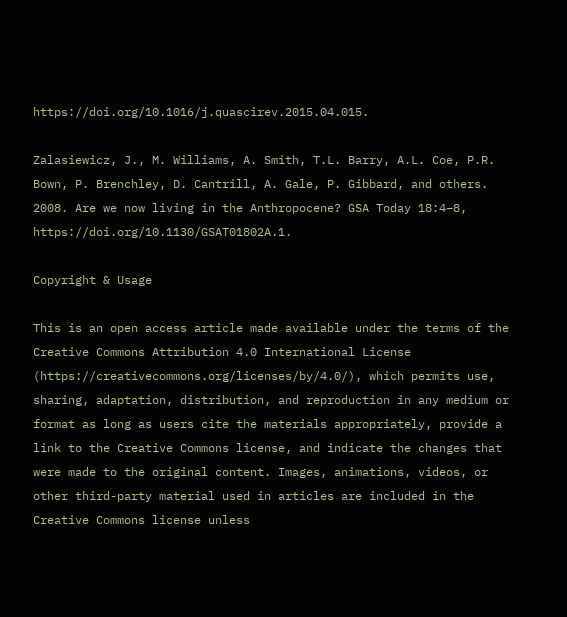https://doi.org/10.1016/j.quascirev.2015.04.015.

Zalasiewicz, J., M. Williams, A. Smith, T.L. Barry, A.L. Coe, P.R. Bown, P. Brenchley, D. Cantrill, A. Gale, P. Gibbard, and others. 2008. Are we now living in the Anthropocene? GSA Today 18:4–8, https://doi.org/10.1130/GSAT01802A.1.

Copyright & Usage

This is an open access article made available under the terms of the Creative Commons Attribution 4.0 International License (https://creativecommons.org/licenses/by/4.0/), which permits use, sharing, adaptation, distribution, and reproduction in any medium or format as long as users cite the materials appropriately, provide a link to the Creative Commons license, and indicate the changes that were made to the original content. Images, animations, videos, or other third-party material used in articles are included in the Creative Commons license unless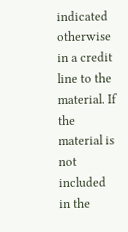indicated otherwise in a credit line to the material. If the material is not included in the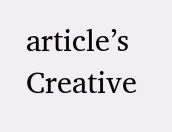article’s Creative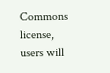Commons license, users will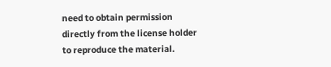need to obtain permission directly from the license holder to reproduce the material.